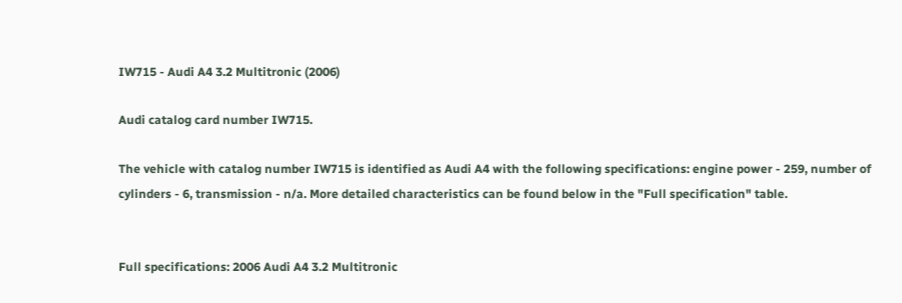IW715 - Audi A4 3.2 Multitronic (2006)

Audi catalog card number IW715.

The vehicle with catalog number IW715 is identified as Audi A4 with the following specifications: engine power - 259, number of cylinders - 6, transmission - n/a. More detailed characteristics can be found below in the "Full specification" table.


Full specifications: 2006 Audi A4 3.2 Multitronic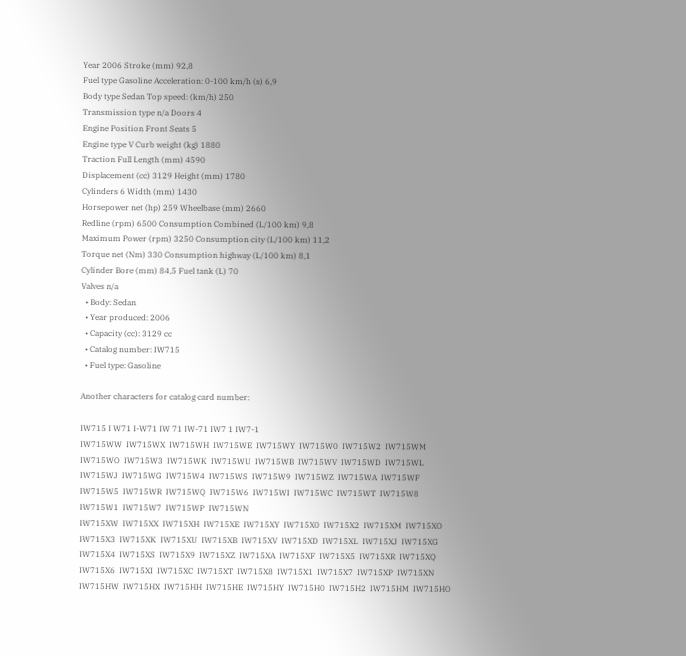Year 2006 Stroke (mm) 92,8
Fuel type Gasoline Acceleration: 0-100 km/h (s) 6,9
Body type Sedan Top speed: (km/h) 250
Transmission type n/a Doors 4
Engine Position Front Seats 5
Engine type V Curb weight (kg) 1880
Traction Full Length (mm) 4590
Displacement (cc) 3129 Height (mm) 1780
Cylinders 6 Width (mm) 1430
Horsepower net (hp) 259 Wheelbase (mm) 2660
Redline (rpm) 6500 Consumption Combined (L/100 km) 9,8
Maximum Power (rpm) 3250 Consumption city (L/100 km) 11,2
Torque net (Nm) 330 Consumption highway (L/100 km) 8,1
Cylinder Bore (mm) 84,5 Fuel tank (L) 70
Valves n/a
  • Body: Sedan
  • Year produced: 2006
  • Capacity (cc): 3129 cc
  • Catalog number: IW715
  • Fuel type: Gasoline

Another characters for catalog card number:

IW715 I W71 I-W71 IW 71 IW-71 IW7 1 IW7-1
IW715WW  IW715WX  IW715WH  IW715WE  IW715WY  IW715W0  IW715W2  IW715WM  IW715WO  IW715W3  IW715WK  IW715WU  IW715WB  IW715WV  IW715WD  IW715WL  IW715WJ  IW715WG  IW715W4  IW715WS  IW715W9  IW715WZ  IW715WA  IW715WF  IW715W5  IW715WR  IW715WQ  IW715W6  IW715WI  IW715WC  IW715WT  IW715W8  IW715W1  IW715W7  IW715WP  IW715WN
IW715XW  IW715XX  IW715XH  IW715XE  IW715XY  IW715X0  IW715X2  IW715XM  IW715XO  IW715X3  IW715XK  IW715XU  IW715XB  IW715XV  IW715XD  IW715XL  IW715XJ  IW715XG  IW715X4  IW715XS  IW715X9  IW715XZ  IW715XA  IW715XF  IW715X5  IW715XR  IW715XQ  IW715X6  IW715XI  IW715XC  IW715XT  IW715X8  IW715X1  IW715X7  IW715XP  IW715XN
IW715HW  IW715HX  IW715HH  IW715HE  IW715HY  IW715H0  IW715H2  IW715HM  IW715HO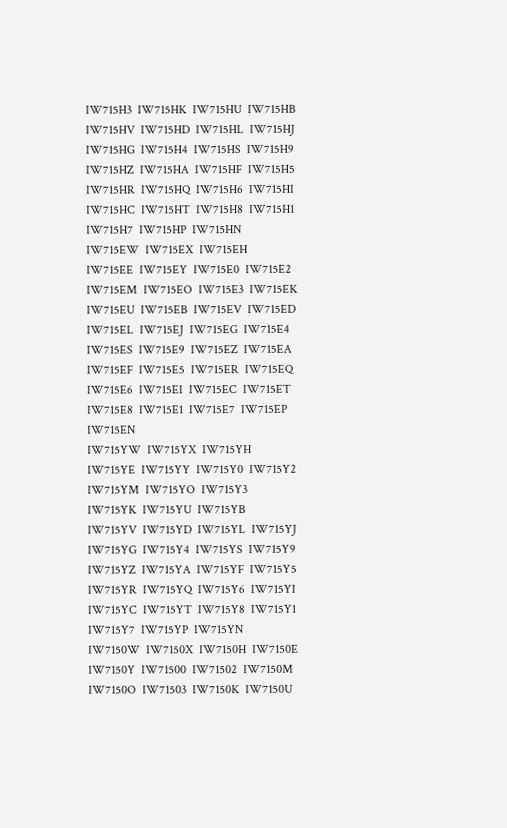IW715H3  IW715HK  IW715HU  IW715HB  IW715HV  IW715HD  IW715HL  IW715HJ  IW715HG  IW715H4  IW715HS  IW715H9  IW715HZ  IW715HA  IW715HF  IW715H5  IW715HR  IW715HQ  IW715H6  IW715HI  IW715HC  IW715HT  IW715H8  IW715H1  IW715H7  IW715HP  IW715HN
IW715EW  IW715EX  IW715EH  IW715EE  IW715EY  IW715E0  IW715E2  IW715EM  IW715EO  IW715E3  IW715EK  IW715EU  IW715EB  IW715EV  IW715ED  IW715EL  IW715EJ  IW715EG  IW715E4  IW715ES  IW715E9  IW715EZ  IW715EA  IW715EF  IW715E5  IW715ER  IW715EQ  IW715E6  IW715EI  IW715EC  IW715ET  IW715E8  IW715E1  IW715E7  IW715EP  IW715EN
IW715YW  IW715YX  IW715YH  IW715YE  IW715YY  IW715Y0  IW715Y2  IW715YM  IW715YO  IW715Y3  IW715YK  IW715YU  IW715YB  IW715YV  IW715YD  IW715YL  IW715YJ  IW715YG  IW715Y4  IW715YS  IW715Y9  IW715YZ  IW715YA  IW715YF  IW715Y5  IW715YR  IW715YQ  IW715Y6  IW715YI  IW715YC  IW715YT  IW715Y8  IW715Y1  IW715Y7  IW715YP  IW715YN
IW7150W  IW7150X  IW7150H  IW7150E  IW7150Y  IW71500  IW71502  IW7150M  IW7150O  IW71503  IW7150K  IW7150U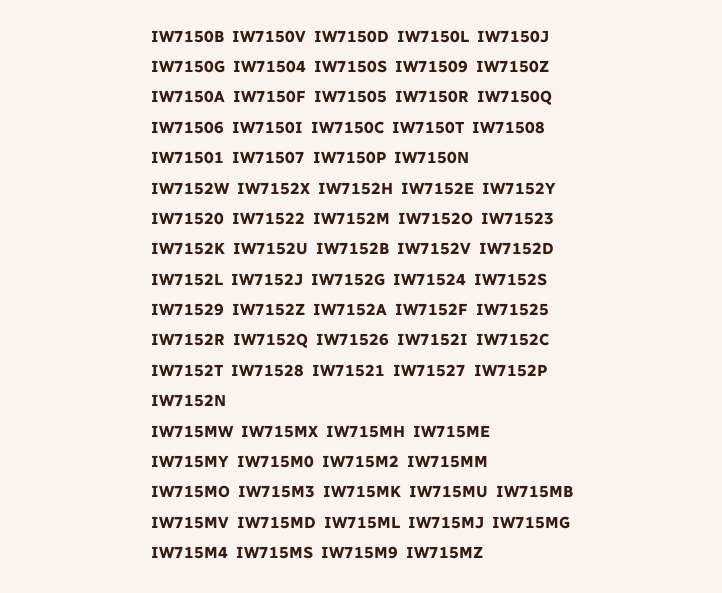IW7150B  IW7150V  IW7150D  IW7150L  IW7150J  IW7150G  IW71504  IW7150S  IW71509  IW7150Z  IW7150A  IW7150F  IW71505  IW7150R  IW7150Q  IW71506  IW7150I  IW7150C  IW7150T  IW71508  IW71501  IW71507  IW7150P  IW7150N
IW7152W  IW7152X  IW7152H  IW7152E  IW7152Y  IW71520  IW71522  IW7152M  IW7152O  IW71523  IW7152K  IW7152U  IW7152B  IW7152V  IW7152D  IW7152L  IW7152J  IW7152G  IW71524  IW7152S  IW71529  IW7152Z  IW7152A  IW7152F  IW71525  IW7152R  IW7152Q  IW71526  IW7152I  IW7152C  IW7152T  IW71528  IW71521  IW71527  IW7152P  IW7152N
IW715MW  IW715MX  IW715MH  IW715ME  IW715MY  IW715M0  IW715M2  IW715MM  IW715MO  IW715M3  IW715MK  IW715MU  IW715MB  IW715MV  IW715MD  IW715ML  IW715MJ  IW715MG  IW715M4  IW715MS  IW715M9  IW715MZ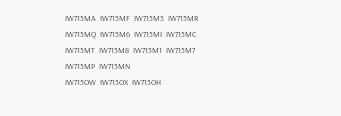IW715MA  IW715MF  IW715M5  IW715MR  IW715MQ  IW715M6  IW715MI  IW715MC  IW715MT  IW715M8  IW715M1  IW715M7  IW715MP  IW715MN
IW715OW  IW715OX  IW715OH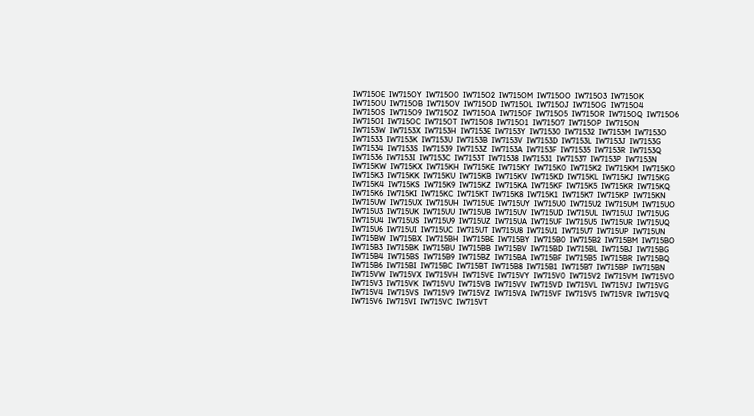IW715OE  IW715OY  IW715O0  IW715O2  IW715OM  IW715OO  IW715O3  IW715OK  IW715OU  IW715OB  IW715OV  IW715OD  IW715OL  IW715OJ  IW715OG  IW715O4  IW715OS  IW715O9  IW715OZ  IW715OA  IW715OF  IW715O5  IW715OR  IW715OQ  IW715O6  IW715OI  IW715OC  IW715OT  IW715O8  IW715O1  IW715O7  IW715OP  IW715ON
IW7153W  IW7153X  IW7153H  IW7153E  IW7153Y  IW71530  IW71532  IW7153M  IW7153O  IW71533  IW7153K  IW7153U  IW7153B  IW7153V  IW7153D  IW7153L  IW7153J  IW7153G  IW71534  IW7153S  IW71539  IW7153Z  IW7153A  IW7153F  IW71535  IW7153R  IW7153Q  IW71536  IW7153I  IW7153C  IW7153T  IW71538  IW71531  IW71537  IW7153P  IW7153N
IW715KW  IW715KX  IW715KH  IW715KE  IW715KY  IW715K0  IW715K2  IW715KM  IW715KO  IW715K3  IW715KK  IW715KU  IW715KB  IW715KV  IW715KD  IW715KL  IW715KJ  IW715KG  IW715K4  IW715KS  IW715K9  IW715KZ  IW715KA  IW715KF  IW715K5  IW715KR  IW715KQ  IW715K6  IW715KI  IW715KC  IW715KT  IW715K8  IW715K1  IW715K7  IW715KP  IW715KN
IW715UW  IW715UX  IW715UH  IW715UE  IW715UY  IW715U0  IW715U2  IW715UM  IW715UO  IW715U3  IW715UK  IW715UU  IW715UB  IW715UV  IW715UD  IW715UL  IW715UJ  IW715UG  IW715U4  IW715US  IW715U9  IW715UZ  IW715UA  IW715UF  IW715U5  IW715UR  IW715UQ  IW715U6  IW715UI  IW715UC  IW715UT  IW715U8  IW715U1  IW715U7  IW715UP  IW715UN
IW715BW  IW715BX  IW715BH  IW715BE  IW715BY  IW715B0  IW715B2  IW715BM  IW715BO  IW715B3  IW715BK  IW715BU  IW715BB  IW715BV  IW715BD  IW715BL  IW715BJ  IW715BG  IW715B4  IW715BS  IW715B9  IW715BZ  IW715BA  IW715BF  IW715B5  IW715BR  IW715BQ  IW715B6  IW715BI  IW715BC  IW715BT  IW715B8  IW715B1  IW715B7  IW715BP  IW715BN
IW715VW  IW715VX  IW715VH  IW715VE  IW715VY  IW715V0  IW715V2  IW715VM  IW715VO  IW715V3  IW715VK  IW715VU  IW715VB  IW715VV  IW715VD  IW715VL  IW715VJ  IW715VG  IW715V4  IW715VS  IW715V9  IW715VZ  IW715VA  IW715VF  IW715V5  IW715VR  IW715VQ  IW715V6  IW715VI  IW715VC  IW715VT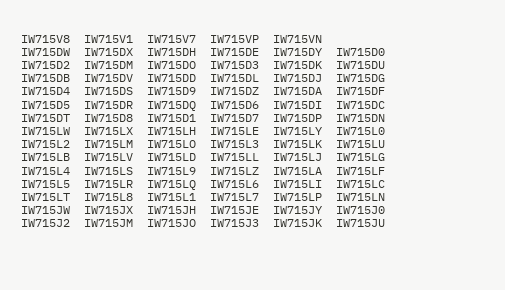IW715V8  IW715V1  IW715V7  IW715VP  IW715VN
IW715DW  IW715DX  IW715DH  IW715DE  IW715DY  IW715D0  IW715D2  IW715DM  IW715DO  IW715D3  IW715DK  IW715DU  IW715DB  IW715DV  IW715DD  IW715DL  IW715DJ  IW715DG  IW715D4  IW715DS  IW715D9  IW715DZ  IW715DA  IW715DF  IW715D5  IW715DR  IW715DQ  IW715D6  IW715DI  IW715DC  IW715DT  IW715D8  IW715D1  IW715D7  IW715DP  IW715DN
IW715LW  IW715LX  IW715LH  IW715LE  IW715LY  IW715L0  IW715L2  IW715LM  IW715LO  IW715L3  IW715LK  IW715LU  IW715LB  IW715LV  IW715LD  IW715LL  IW715LJ  IW715LG  IW715L4  IW715LS  IW715L9  IW715LZ  IW715LA  IW715LF  IW715L5  IW715LR  IW715LQ  IW715L6  IW715LI  IW715LC  IW715LT  IW715L8  IW715L1  IW715L7  IW715LP  IW715LN
IW715JW  IW715JX  IW715JH  IW715JE  IW715JY  IW715J0  IW715J2  IW715JM  IW715JO  IW715J3  IW715JK  IW715JU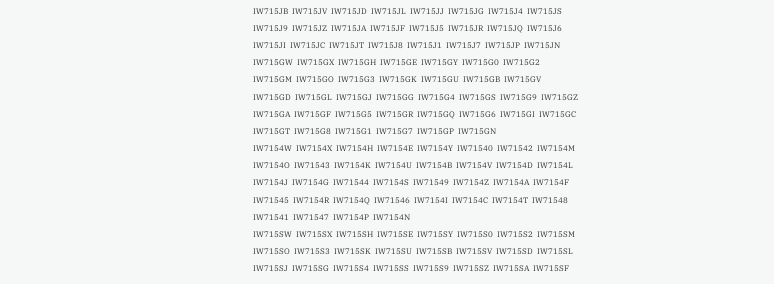IW715JB  IW715JV  IW715JD  IW715JL  IW715JJ  IW715JG  IW715J4  IW715JS  IW715J9  IW715JZ  IW715JA  IW715JF  IW715J5  IW715JR  IW715JQ  IW715J6  IW715JI  IW715JC  IW715JT  IW715J8  IW715J1  IW715J7  IW715JP  IW715JN
IW715GW  IW715GX  IW715GH  IW715GE  IW715GY  IW715G0  IW715G2  IW715GM  IW715GO  IW715G3  IW715GK  IW715GU  IW715GB  IW715GV  IW715GD  IW715GL  IW715GJ  IW715GG  IW715G4  IW715GS  IW715G9  IW715GZ  IW715GA  IW715GF  IW715G5  IW715GR  IW715GQ  IW715G6  IW715GI  IW715GC  IW715GT  IW715G8  IW715G1  IW715G7  IW715GP  IW715GN
IW7154W  IW7154X  IW7154H  IW7154E  IW7154Y  IW71540  IW71542  IW7154M  IW7154O  IW71543  IW7154K  IW7154U  IW7154B  IW7154V  IW7154D  IW7154L  IW7154J  IW7154G  IW71544  IW7154S  IW71549  IW7154Z  IW7154A  IW7154F  IW71545  IW7154R  IW7154Q  IW71546  IW7154I  IW7154C  IW7154T  IW71548  IW71541  IW71547  IW7154P  IW7154N
IW715SW  IW715SX  IW715SH  IW715SE  IW715SY  IW715S0  IW715S2  IW715SM  IW715SO  IW715S3  IW715SK  IW715SU  IW715SB  IW715SV  IW715SD  IW715SL  IW715SJ  IW715SG  IW715S4  IW715SS  IW715S9  IW715SZ  IW715SA  IW715SF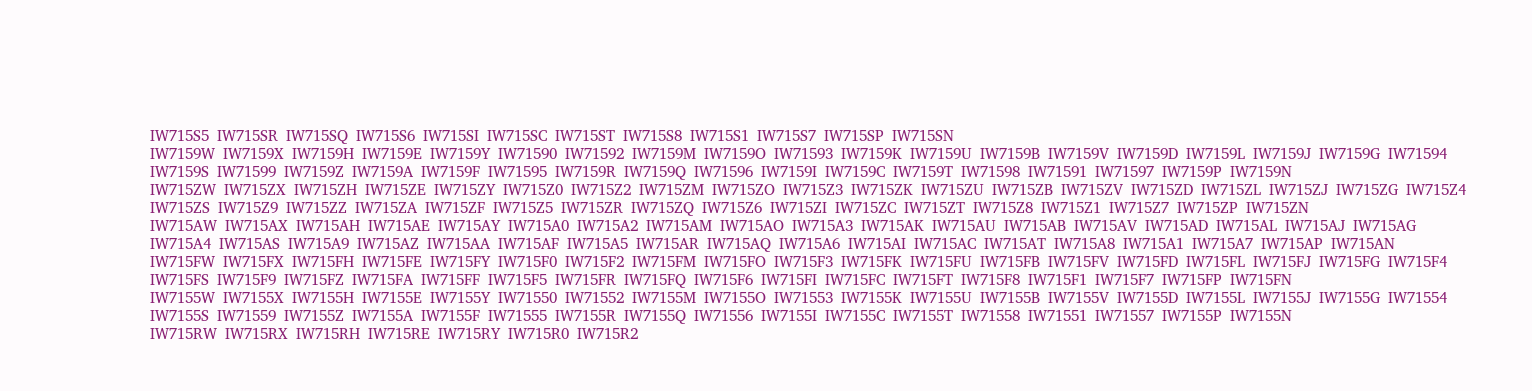IW715S5  IW715SR  IW715SQ  IW715S6  IW715SI  IW715SC  IW715ST  IW715S8  IW715S1  IW715S7  IW715SP  IW715SN
IW7159W  IW7159X  IW7159H  IW7159E  IW7159Y  IW71590  IW71592  IW7159M  IW7159O  IW71593  IW7159K  IW7159U  IW7159B  IW7159V  IW7159D  IW7159L  IW7159J  IW7159G  IW71594  IW7159S  IW71599  IW7159Z  IW7159A  IW7159F  IW71595  IW7159R  IW7159Q  IW71596  IW7159I  IW7159C  IW7159T  IW71598  IW71591  IW71597  IW7159P  IW7159N
IW715ZW  IW715ZX  IW715ZH  IW715ZE  IW715ZY  IW715Z0  IW715Z2  IW715ZM  IW715ZO  IW715Z3  IW715ZK  IW715ZU  IW715ZB  IW715ZV  IW715ZD  IW715ZL  IW715ZJ  IW715ZG  IW715Z4  IW715ZS  IW715Z9  IW715ZZ  IW715ZA  IW715ZF  IW715Z5  IW715ZR  IW715ZQ  IW715Z6  IW715ZI  IW715ZC  IW715ZT  IW715Z8  IW715Z1  IW715Z7  IW715ZP  IW715ZN
IW715AW  IW715AX  IW715AH  IW715AE  IW715AY  IW715A0  IW715A2  IW715AM  IW715AO  IW715A3  IW715AK  IW715AU  IW715AB  IW715AV  IW715AD  IW715AL  IW715AJ  IW715AG  IW715A4  IW715AS  IW715A9  IW715AZ  IW715AA  IW715AF  IW715A5  IW715AR  IW715AQ  IW715A6  IW715AI  IW715AC  IW715AT  IW715A8  IW715A1  IW715A7  IW715AP  IW715AN
IW715FW  IW715FX  IW715FH  IW715FE  IW715FY  IW715F0  IW715F2  IW715FM  IW715FO  IW715F3  IW715FK  IW715FU  IW715FB  IW715FV  IW715FD  IW715FL  IW715FJ  IW715FG  IW715F4  IW715FS  IW715F9  IW715FZ  IW715FA  IW715FF  IW715F5  IW715FR  IW715FQ  IW715F6  IW715FI  IW715FC  IW715FT  IW715F8  IW715F1  IW715F7  IW715FP  IW715FN
IW7155W  IW7155X  IW7155H  IW7155E  IW7155Y  IW71550  IW71552  IW7155M  IW7155O  IW71553  IW7155K  IW7155U  IW7155B  IW7155V  IW7155D  IW7155L  IW7155J  IW7155G  IW71554  IW7155S  IW71559  IW7155Z  IW7155A  IW7155F  IW71555  IW7155R  IW7155Q  IW71556  IW7155I  IW7155C  IW7155T  IW71558  IW71551  IW71557  IW7155P  IW7155N
IW715RW  IW715RX  IW715RH  IW715RE  IW715RY  IW715R0  IW715R2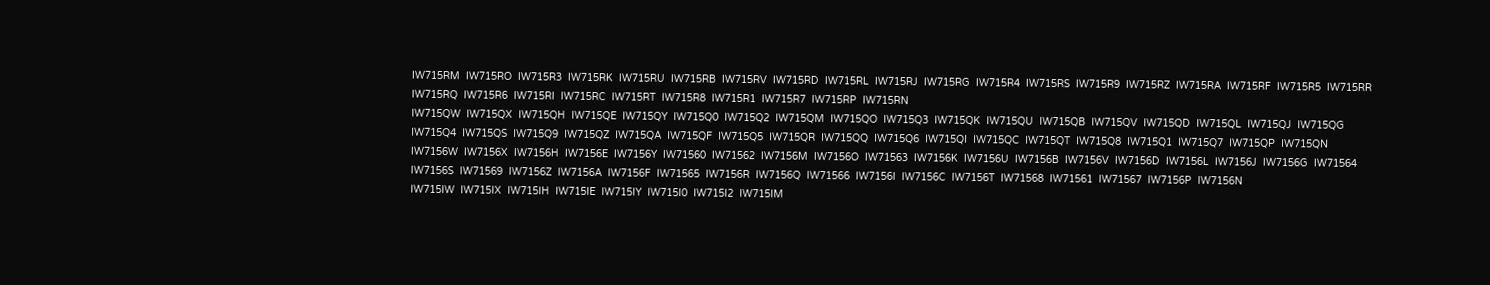IW715RM  IW715RO  IW715R3  IW715RK  IW715RU  IW715RB  IW715RV  IW715RD  IW715RL  IW715RJ  IW715RG  IW715R4  IW715RS  IW715R9  IW715RZ  IW715RA  IW715RF  IW715R5  IW715RR  IW715RQ  IW715R6  IW715RI  IW715RC  IW715RT  IW715R8  IW715R1  IW715R7  IW715RP  IW715RN
IW715QW  IW715QX  IW715QH  IW715QE  IW715QY  IW715Q0  IW715Q2  IW715QM  IW715QO  IW715Q3  IW715QK  IW715QU  IW715QB  IW715QV  IW715QD  IW715QL  IW715QJ  IW715QG  IW715Q4  IW715QS  IW715Q9  IW715QZ  IW715QA  IW715QF  IW715Q5  IW715QR  IW715QQ  IW715Q6  IW715QI  IW715QC  IW715QT  IW715Q8  IW715Q1  IW715Q7  IW715QP  IW715QN
IW7156W  IW7156X  IW7156H  IW7156E  IW7156Y  IW71560  IW71562  IW7156M  IW7156O  IW71563  IW7156K  IW7156U  IW7156B  IW7156V  IW7156D  IW7156L  IW7156J  IW7156G  IW71564  IW7156S  IW71569  IW7156Z  IW7156A  IW7156F  IW71565  IW7156R  IW7156Q  IW71566  IW7156I  IW7156C  IW7156T  IW71568  IW71561  IW71567  IW7156P  IW7156N
IW715IW  IW715IX  IW715IH  IW715IE  IW715IY  IW715I0  IW715I2  IW715IM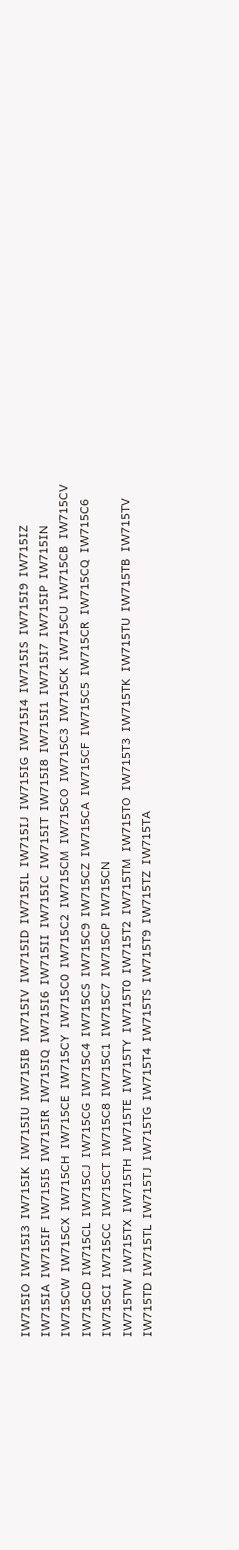IW715IO  IW715I3  IW715IK  IW715IU  IW715IB  IW715IV  IW715ID  IW715IL  IW715IJ  IW715IG  IW715I4  IW715IS  IW715I9  IW715IZ  IW715IA  IW715IF  IW715I5  IW715IR  IW715IQ  IW715I6  IW715II  IW715IC  IW715IT  IW715I8  IW715I1  IW715I7  IW715IP  IW715IN
IW715CW  IW715CX  IW715CH  IW715CE  IW715CY  IW715C0  IW715C2  IW715CM  IW715CO  IW715C3  IW715CK  IW715CU  IW715CB  IW715CV  IW715CD  IW715CL  IW715CJ  IW715CG  IW715C4  IW715CS  IW715C9  IW715CZ  IW715CA  IW715CF  IW715C5  IW715CR  IW715CQ  IW715C6  IW715CI  IW715CC  IW715CT  IW715C8  IW715C1  IW715C7  IW715CP  IW715CN
IW715TW  IW715TX  IW715TH  IW715TE  IW715TY  IW715T0  IW715T2  IW715TM  IW715TO  IW715T3  IW715TK  IW715TU  IW715TB  IW715TV  IW715TD  IW715TL  IW715TJ  IW715TG  IW715T4  IW715TS  IW715T9  IW715TZ  IW715TA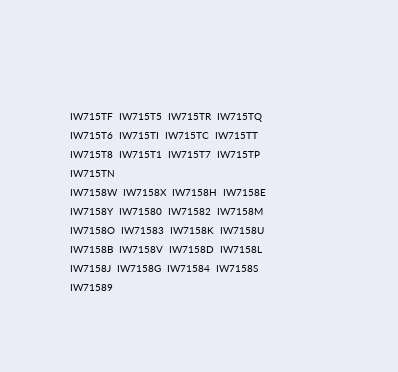IW715TF  IW715T5  IW715TR  IW715TQ  IW715T6  IW715TI  IW715TC  IW715TT  IW715T8  IW715T1  IW715T7  IW715TP  IW715TN
IW7158W  IW7158X  IW7158H  IW7158E  IW7158Y  IW71580  IW71582  IW7158M  IW7158O  IW71583  IW7158K  IW7158U  IW7158B  IW7158V  IW7158D  IW7158L  IW7158J  IW7158G  IW71584  IW7158S  IW71589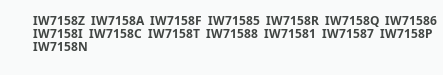IW7158Z  IW7158A  IW7158F  IW71585  IW7158R  IW7158Q  IW71586  IW7158I  IW7158C  IW7158T  IW71588  IW71581  IW71587  IW7158P  IW7158N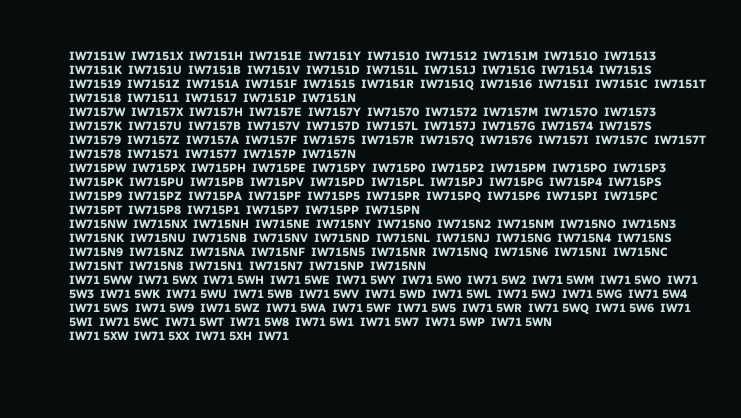IW7151W  IW7151X  IW7151H  IW7151E  IW7151Y  IW71510  IW71512  IW7151M  IW7151O  IW71513  IW7151K  IW7151U  IW7151B  IW7151V  IW7151D  IW7151L  IW7151J  IW7151G  IW71514  IW7151S  IW71519  IW7151Z  IW7151A  IW7151F  IW71515  IW7151R  IW7151Q  IW71516  IW7151I  IW7151C  IW7151T  IW71518  IW71511  IW71517  IW7151P  IW7151N
IW7157W  IW7157X  IW7157H  IW7157E  IW7157Y  IW71570  IW71572  IW7157M  IW7157O  IW71573  IW7157K  IW7157U  IW7157B  IW7157V  IW7157D  IW7157L  IW7157J  IW7157G  IW71574  IW7157S  IW71579  IW7157Z  IW7157A  IW7157F  IW71575  IW7157R  IW7157Q  IW71576  IW7157I  IW7157C  IW7157T  IW71578  IW71571  IW71577  IW7157P  IW7157N
IW715PW  IW715PX  IW715PH  IW715PE  IW715PY  IW715P0  IW715P2  IW715PM  IW715PO  IW715P3  IW715PK  IW715PU  IW715PB  IW715PV  IW715PD  IW715PL  IW715PJ  IW715PG  IW715P4  IW715PS  IW715P9  IW715PZ  IW715PA  IW715PF  IW715P5  IW715PR  IW715PQ  IW715P6  IW715PI  IW715PC  IW715PT  IW715P8  IW715P1  IW715P7  IW715PP  IW715PN
IW715NW  IW715NX  IW715NH  IW715NE  IW715NY  IW715N0  IW715N2  IW715NM  IW715NO  IW715N3  IW715NK  IW715NU  IW715NB  IW715NV  IW715ND  IW715NL  IW715NJ  IW715NG  IW715N4  IW715NS  IW715N9  IW715NZ  IW715NA  IW715NF  IW715N5  IW715NR  IW715NQ  IW715N6  IW715NI  IW715NC  IW715NT  IW715N8  IW715N1  IW715N7  IW715NP  IW715NN
IW71 5WW  IW71 5WX  IW71 5WH  IW71 5WE  IW71 5WY  IW71 5W0  IW71 5W2  IW71 5WM  IW71 5WO  IW71 5W3  IW71 5WK  IW71 5WU  IW71 5WB  IW71 5WV  IW71 5WD  IW71 5WL  IW71 5WJ  IW71 5WG  IW71 5W4  IW71 5WS  IW71 5W9  IW71 5WZ  IW71 5WA  IW71 5WF  IW71 5W5  IW71 5WR  IW71 5WQ  IW71 5W6  IW71 5WI  IW71 5WC  IW71 5WT  IW71 5W8  IW71 5W1  IW71 5W7  IW71 5WP  IW71 5WN
IW71 5XW  IW71 5XX  IW71 5XH  IW71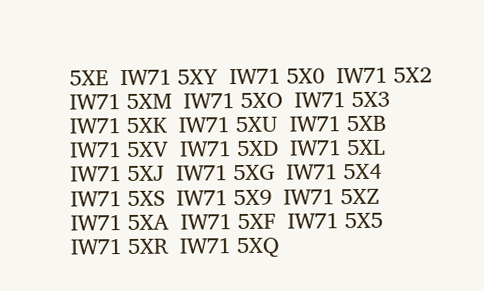5XE  IW71 5XY  IW71 5X0  IW71 5X2  IW71 5XM  IW71 5XO  IW71 5X3  IW71 5XK  IW71 5XU  IW71 5XB  IW71 5XV  IW71 5XD  IW71 5XL  IW71 5XJ  IW71 5XG  IW71 5X4  IW71 5XS  IW71 5X9  IW71 5XZ  IW71 5XA  IW71 5XF  IW71 5X5  IW71 5XR  IW71 5XQ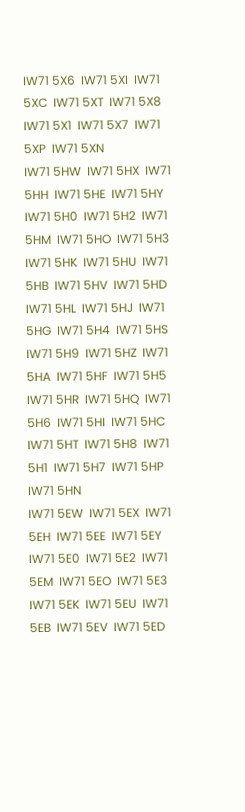IW71 5X6  IW71 5XI  IW71 5XC  IW71 5XT  IW71 5X8  IW71 5X1  IW71 5X7  IW71 5XP  IW71 5XN
IW71 5HW  IW71 5HX  IW71 5HH  IW71 5HE  IW71 5HY  IW71 5H0  IW71 5H2  IW71 5HM  IW71 5HO  IW71 5H3  IW71 5HK  IW71 5HU  IW71 5HB  IW71 5HV  IW71 5HD  IW71 5HL  IW71 5HJ  IW71 5HG  IW71 5H4  IW71 5HS  IW71 5H9  IW71 5HZ  IW71 5HA  IW71 5HF  IW71 5H5  IW71 5HR  IW71 5HQ  IW71 5H6  IW71 5HI  IW71 5HC  IW71 5HT  IW71 5H8  IW71 5H1  IW71 5H7  IW71 5HP  IW71 5HN
IW71 5EW  IW71 5EX  IW71 5EH  IW71 5EE  IW71 5EY  IW71 5E0  IW71 5E2  IW71 5EM  IW71 5EO  IW71 5E3  IW71 5EK  IW71 5EU  IW71 5EB  IW71 5EV  IW71 5ED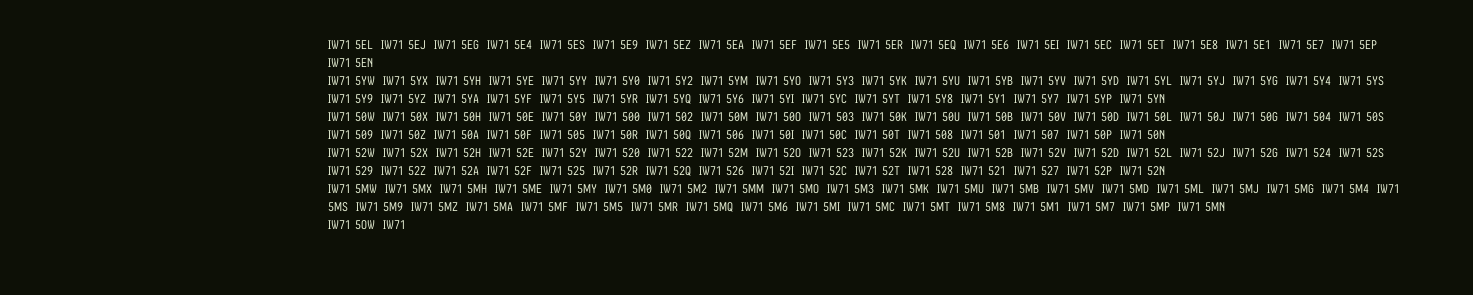IW71 5EL  IW71 5EJ  IW71 5EG  IW71 5E4  IW71 5ES  IW71 5E9  IW71 5EZ  IW71 5EA  IW71 5EF  IW71 5E5  IW71 5ER  IW71 5EQ  IW71 5E6  IW71 5EI  IW71 5EC  IW71 5ET  IW71 5E8  IW71 5E1  IW71 5E7  IW71 5EP  IW71 5EN
IW71 5YW  IW71 5YX  IW71 5YH  IW71 5YE  IW71 5YY  IW71 5Y0  IW71 5Y2  IW71 5YM  IW71 5YO  IW71 5Y3  IW71 5YK  IW71 5YU  IW71 5YB  IW71 5YV  IW71 5YD  IW71 5YL  IW71 5YJ  IW71 5YG  IW71 5Y4  IW71 5YS  IW71 5Y9  IW71 5YZ  IW71 5YA  IW71 5YF  IW71 5Y5  IW71 5YR  IW71 5YQ  IW71 5Y6  IW71 5YI  IW71 5YC  IW71 5YT  IW71 5Y8  IW71 5Y1  IW71 5Y7  IW71 5YP  IW71 5YN
IW71 50W  IW71 50X  IW71 50H  IW71 50E  IW71 50Y  IW71 500  IW71 502  IW71 50M  IW71 50O  IW71 503  IW71 50K  IW71 50U  IW71 50B  IW71 50V  IW71 50D  IW71 50L  IW71 50J  IW71 50G  IW71 504  IW71 50S  IW71 509  IW71 50Z  IW71 50A  IW71 50F  IW71 505  IW71 50R  IW71 50Q  IW71 506  IW71 50I  IW71 50C  IW71 50T  IW71 508  IW71 501  IW71 507  IW71 50P  IW71 50N
IW71 52W  IW71 52X  IW71 52H  IW71 52E  IW71 52Y  IW71 520  IW71 522  IW71 52M  IW71 52O  IW71 523  IW71 52K  IW71 52U  IW71 52B  IW71 52V  IW71 52D  IW71 52L  IW71 52J  IW71 52G  IW71 524  IW71 52S  IW71 529  IW71 52Z  IW71 52A  IW71 52F  IW71 525  IW71 52R  IW71 52Q  IW71 526  IW71 52I  IW71 52C  IW71 52T  IW71 528  IW71 521  IW71 527  IW71 52P  IW71 52N
IW71 5MW  IW71 5MX  IW71 5MH  IW71 5ME  IW71 5MY  IW71 5M0  IW71 5M2  IW71 5MM  IW71 5MO  IW71 5M3  IW71 5MK  IW71 5MU  IW71 5MB  IW71 5MV  IW71 5MD  IW71 5ML  IW71 5MJ  IW71 5MG  IW71 5M4  IW71 5MS  IW71 5M9  IW71 5MZ  IW71 5MA  IW71 5MF  IW71 5M5  IW71 5MR  IW71 5MQ  IW71 5M6  IW71 5MI  IW71 5MC  IW71 5MT  IW71 5M8  IW71 5M1  IW71 5M7  IW71 5MP  IW71 5MN
IW71 5OW  IW71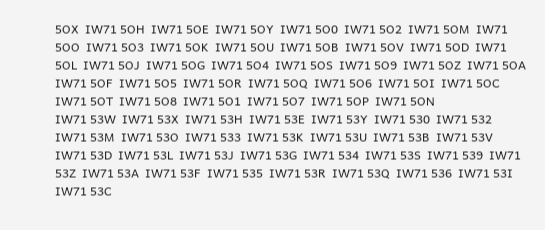5OX  IW71 5OH  IW71 5OE  IW71 5OY  IW71 5O0  IW71 5O2  IW71 5OM  IW71 5OO  IW71 5O3  IW71 5OK  IW71 5OU  IW71 5OB  IW71 5OV  IW71 5OD  IW71 5OL  IW71 5OJ  IW71 5OG  IW71 5O4  IW71 5OS  IW71 5O9  IW71 5OZ  IW71 5OA  IW71 5OF  IW71 5O5  IW71 5OR  IW71 5OQ  IW71 5O6  IW71 5OI  IW71 5OC  IW71 5OT  IW71 5O8  IW71 5O1  IW71 5O7  IW71 5OP  IW71 5ON
IW71 53W  IW71 53X  IW71 53H  IW71 53E  IW71 53Y  IW71 530  IW71 532  IW71 53M  IW71 53O  IW71 533  IW71 53K  IW71 53U  IW71 53B  IW71 53V  IW71 53D  IW71 53L  IW71 53J  IW71 53G  IW71 534  IW71 53S  IW71 539  IW71 53Z  IW71 53A  IW71 53F  IW71 535  IW71 53R  IW71 53Q  IW71 536  IW71 53I  IW71 53C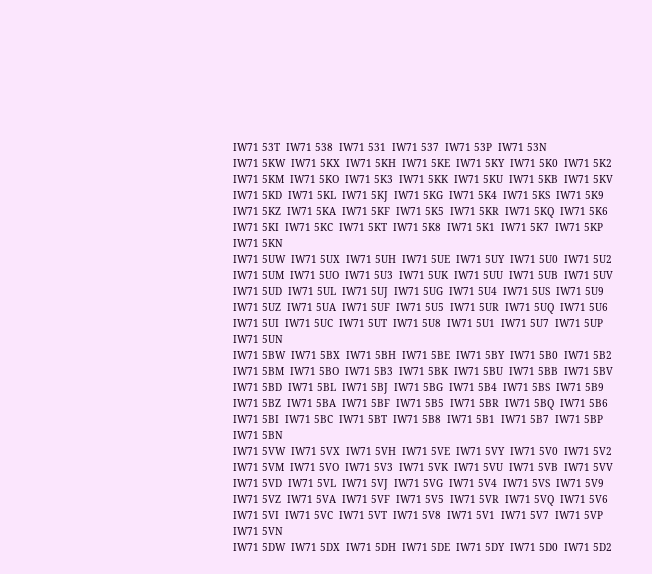IW71 53T  IW71 538  IW71 531  IW71 537  IW71 53P  IW71 53N
IW71 5KW  IW71 5KX  IW71 5KH  IW71 5KE  IW71 5KY  IW71 5K0  IW71 5K2  IW71 5KM  IW71 5KO  IW71 5K3  IW71 5KK  IW71 5KU  IW71 5KB  IW71 5KV  IW71 5KD  IW71 5KL  IW71 5KJ  IW71 5KG  IW71 5K4  IW71 5KS  IW71 5K9  IW71 5KZ  IW71 5KA  IW71 5KF  IW71 5K5  IW71 5KR  IW71 5KQ  IW71 5K6  IW71 5KI  IW71 5KC  IW71 5KT  IW71 5K8  IW71 5K1  IW71 5K7  IW71 5KP  IW71 5KN
IW71 5UW  IW71 5UX  IW71 5UH  IW71 5UE  IW71 5UY  IW71 5U0  IW71 5U2  IW71 5UM  IW71 5UO  IW71 5U3  IW71 5UK  IW71 5UU  IW71 5UB  IW71 5UV  IW71 5UD  IW71 5UL  IW71 5UJ  IW71 5UG  IW71 5U4  IW71 5US  IW71 5U9  IW71 5UZ  IW71 5UA  IW71 5UF  IW71 5U5  IW71 5UR  IW71 5UQ  IW71 5U6  IW71 5UI  IW71 5UC  IW71 5UT  IW71 5U8  IW71 5U1  IW71 5U7  IW71 5UP  IW71 5UN
IW71 5BW  IW71 5BX  IW71 5BH  IW71 5BE  IW71 5BY  IW71 5B0  IW71 5B2  IW71 5BM  IW71 5BO  IW71 5B3  IW71 5BK  IW71 5BU  IW71 5BB  IW71 5BV  IW71 5BD  IW71 5BL  IW71 5BJ  IW71 5BG  IW71 5B4  IW71 5BS  IW71 5B9  IW71 5BZ  IW71 5BA  IW71 5BF  IW71 5B5  IW71 5BR  IW71 5BQ  IW71 5B6  IW71 5BI  IW71 5BC  IW71 5BT  IW71 5B8  IW71 5B1  IW71 5B7  IW71 5BP  IW71 5BN
IW71 5VW  IW71 5VX  IW71 5VH  IW71 5VE  IW71 5VY  IW71 5V0  IW71 5V2  IW71 5VM  IW71 5VO  IW71 5V3  IW71 5VK  IW71 5VU  IW71 5VB  IW71 5VV  IW71 5VD  IW71 5VL  IW71 5VJ  IW71 5VG  IW71 5V4  IW71 5VS  IW71 5V9  IW71 5VZ  IW71 5VA  IW71 5VF  IW71 5V5  IW71 5VR  IW71 5VQ  IW71 5V6  IW71 5VI  IW71 5VC  IW71 5VT  IW71 5V8  IW71 5V1  IW71 5V7  IW71 5VP  IW71 5VN
IW71 5DW  IW71 5DX  IW71 5DH  IW71 5DE  IW71 5DY  IW71 5D0  IW71 5D2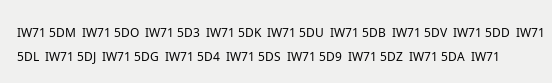IW71 5DM  IW71 5DO  IW71 5D3  IW71 5DK  IW71 5DU  IW71 5DB  IW71 5DV  IW71 5DD  IW71 5DL  IW71 5DJ  IW71 5DG  IW71 5D4  IW71 5DS  IW71 5D9  IW71 5DZ  IW71 5DA  IW71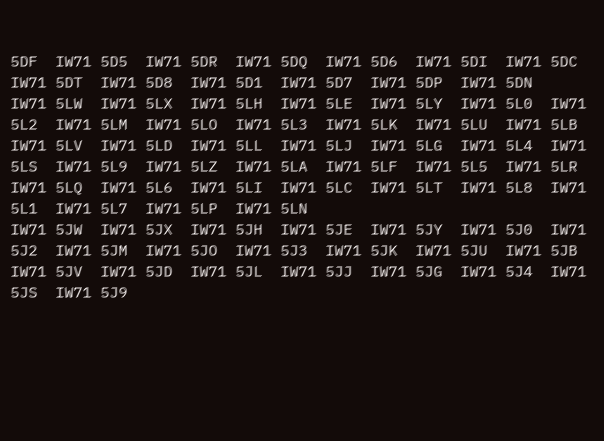5DF  IW71 5D5  IW71 5DR  IW71 5DQ  IW71 5D6  IW71 5DI  IW71 5DC  IW71 5DT  IW71 5D8  IW71 5D1  IW71 5D7  IW71 5DP  IW71 5DN
IW71 5LW  IW71 5LX  IW71 5LH  IW71 5LE  IW71 5LY  IW71 5L0  IW71 5L2  IW71 5LM  IW71 5LO  IW71 5L3  IW71 5LK  IW71 5LU  IW71 5LB  IW71 5LV  IW71 5LD  IW71 5LL  IW71 5LJ  IW71 5LG  IW71 5L4  IW71 5LS  IW71 5L9  IW71 5LZ  IW71 5LA  IW71 5LF  IW71 5L5  IW71 5LR  IW71 5LQ  IW71 5L6  IW71 5LI  IW71 5LC  IW71 5LT  IW71 5L8  IW71 5L1  IW71 5L7  IW71 5LP  IW71 5LN
IW71 5JW  IW71 5JX  IW71 5JH  IW71 5JE  IW71 5JY  IW71 5J0  IW71 5J2  IW71 5JM  IW71 5JO  IW71 5J3  IW71 5JK  IW71 5JU  IW71 5JB  IW71 5JV  IW71 5JD  IW71 5JL  IW71 5JJ  IW71 5JG  IW71 5J4  IW71 5JS  IW71 5J9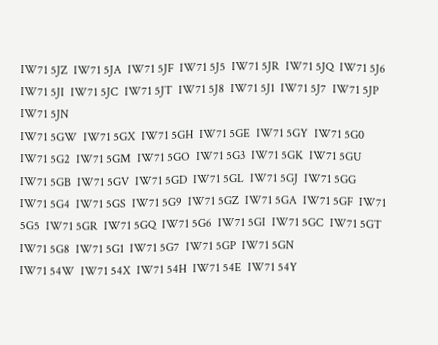IW71 5JZ  IW71 5JA  IW71 5JF  IW71 5J5  IW71 5JR  IW71 5JQ  IW71 5J6  IW71 5JI  IW71 5JC  IW71 5JT  IW71 5J8  IW71 5J1  IW71 5J7  IW71 5JP  IW71 5JN
IW71 5GW  IW71 5GX  IW71 5GH  IW71 5GE  IW71 5GY  IW71 5G0  IW71 5G2  IW71 5GM  IW71 5GO  IW71 5G3  IW71 5GK  IW71 5GU  IW71 5GB  IW71 5GV  IW71 5GD  IW71 5GL  IW71 5GJ  IW71 5GG  IW71 5G4  IW71 5GS  IW71 5G9  IW71 5GZ  IW71 5GA  IW71 5GF  IW71 5G5  IW71 5GR  IW71 5GQ  IW71 5G6  IW71 5GI  IW71 5GC  IW71 5GT  IW71 5G8  IW71 5G1  IW71 5G7  IW71 5GP  IW71 5GN
IW71 54W  IW71 54X  IW71 54H  IW71 54E  IW71 54Y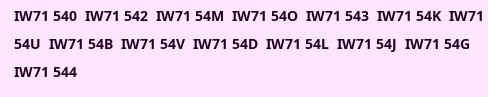IW71 540  IW71 542  IW71 54M  IW71 54O  IW71 543  IW71 54K  IW71 54U  IW71 54B  IW71 54V  IW71 54D  IW71 54L  IW71 54J  IW71 54G  IW71 544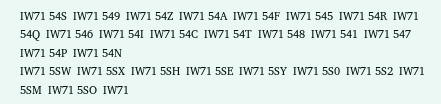IW71 54S  IW71 549  IW71 54Z  IW71 54A  IW71 54F  IW71 545  IW71 54R  IW71 54Q  IW71 546  IW71 54I  IW71 54C  IW71 54T  IW71 548  IW71 541  IW71 547  IW71 54P  IW71 54N
IW71 5SW  IW71 5SX  IW71 5SH  IW71 5SE  IW71 5SY  IW71 5S0  IW71 5S2  IW71 5SM  IW71 5SO  IW71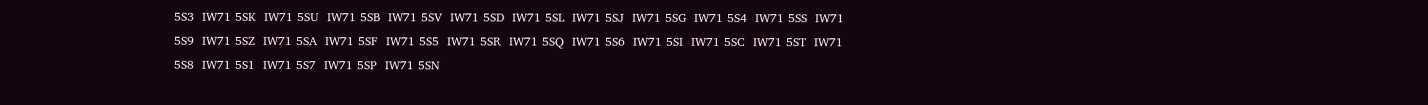5S3  IW71 5SK  IW71 5SU  IW71 5SB  IW71 5SV  IW71 5SD  IW71 5SL  IW71 5SJ  IW71 5SG  IW71 5S4  IW71 5SS  IW71 5S9  IW71 5SZ  IW71 5SA  IW71 5SF  IW71 5S5  IW71 5SR  IW71 5SQ  IW71 5S6  IW71 5SI  IW71 5SC  IW71 5ST  IW71 5S8  IW71 5S1  IW71 5S7  IW71 5SP  IW71 5SN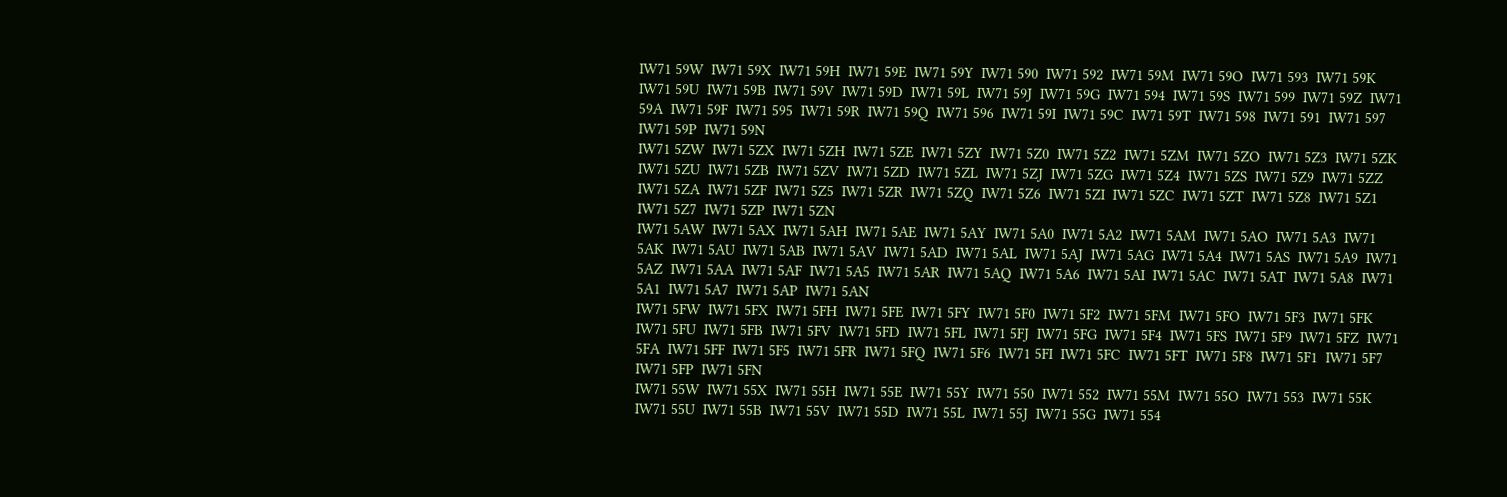IW71 59W  IW71 59X  IW71 59H  IW71 59E  IW71 59Y  IW71 590  IW71 592  IW71 59M  IW71 59O  IW71 593  IW71 59K  IW71 59U  IW71 59B  IW71 59V  IW71 59D  IW71 59L  IW71 59J  IW71 59G  IW71 594  IW71 59S  IW71 599  IW71 59Z  IW71 59A  IW71 59F  IW71 595  IW71 59R  IW71 59Q  IW71 596  IW71 59I  IW71 59C  IW71 59T  IW71 598  IW71 591  IW71 597  IW71 59P  IW71 59N
IW71 5ZW  IW71 5ZX  IW71 5ZH  IW71 5ZE  IW71 5ZY  IW71 5Z0  IW71 5Z2  IW71 5ZM  IW71 5ZO  IW71 5Z3  IW71 5ZK  IW71 5ZU  IW71 5ZB  IW71 5ZV  IW71 5ZD  IW71 5ZL  IW71 5ZJ  IW71 5ZG  IW71 5Z4  IW71 5ZS  IW71 5Z9  IW71 5ZZ  IW71 5ZA  IW71 5ZF  IW71 5Z5  IW71 5ZR  IW71 5ZQ  IW71 5Z6  IW71 5ZI  IW71 5ZC  IW71 5ZT  IW71 5Z8  IW71 5Z1  IW71 5Z7  IW71 5ZP  IW71 5ZN
IW71 5AW  IW71 5AX  IW71 5AH  IW71 5AE  IW71 5AY  IW71 5A0  IW71 5A2  IW71 5AM  IW71 5AO  IW71 5A3  IW71 5AK  IW71 5AU  IW71 5AB  IW71 5AV  IW71 5AD  IW71 5AL  IW71 5AJ  IW71 5AG  IW71 5A4  IW71 5AS  IW71 5A9  IW71 5AZ  IW71 5AA  IW71 5AF  IW71 5A5  IW71 5AR  IW71 5AQ  IW71 5A6  IW71 5AI  IW71 5AC  IW71 5AT  IW71 5A8  IW71 5A1  IW71 5A7  IW71 5AP  IW71 5AN
IW71 5FW  IW71 5FX  IW71 5FH  IW71 5FE  IW71 5FY  IW71 5F0  IW71 5F2  IW71 5FM  IW71 5FO  IW71 5F3  IW71 5FK  IW71 5FU  IW71 5FB  IW71 5FV  IW71 5FD  IW71 5FL  IW71 5FJ  IW71 5FG  IW71 5F4  IW71 5FS  IW71 5F9  IW71 5FZ  IW71 5FA  IW71 5FF  IW71 5F5  IW71 5FR  IW71 5FQ  IW71 5F6  IW71 5FI  IW71 5FC  IW71 5FT  IW71 5F8  IW71 5F1  IW71 5F7  IW71 5FP  IW71 5FN
IW71 55W  IW71 55X  IW71 55H  IW71 55E  IW71 55Y  IW71 550  IW71 552  IW71 55M  IW71 55O  IW71 553  IW71 55K  IW71 55U  IW71 55B  IW71 55V  IW71 55D  IW71 55L  IW71 55J  IW71 55G  IW71 554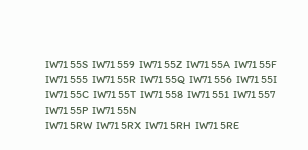IW71 55S  IW71 559  IW71 55Z  IW71 55A  IW71 55F  IW71 555  IW71 55R  IW71 55Q  IW71 556  IW71 55I  IW71 55C  IW71 55T  IW71 558  IW71 551  IW71 557  IW71 55P  IW71 55N
IW71 5RW  IW71 5RX  IW71 5RH  IW71 5RE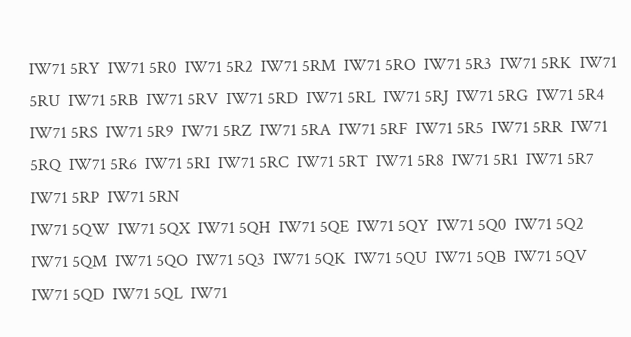IW71 5RY  IW71 5R0  IW71 5R2  IW71 5RM  IW71 5RO  IW71 5R3  IW71 5RK  IW71 5RU  IW71 5RB  IW71 5RV  IW71 5RD  IW71 5RL  IW71 5RJ  IW71 5RG  IW71 5R4  IW71 5RS  IW71 5R9  IW71 5RZ  IW71 5RA  IW71 5RF  IW71 5R5  IW71 5RR  IW71 5RQ  IW71 5R6  IW71 5RI  IW71 5RC  IW71 5RT  IW71 5R8  IW71 5R1  IW71 5R7  IW71 5RP  IW71 5RN
IW71 5QW  IW71 5QX  IW71 5QH  IW71 5QE  IW71 5QY  IW71 5Q0  IW71 5Q2  IW71 5QM  IW71 5QO  IW71 5Q3  IW71 5QK  IW71 5QU  IW71 5QB  IW71 5QV  IW71 5QD  IW71 5QL  IW71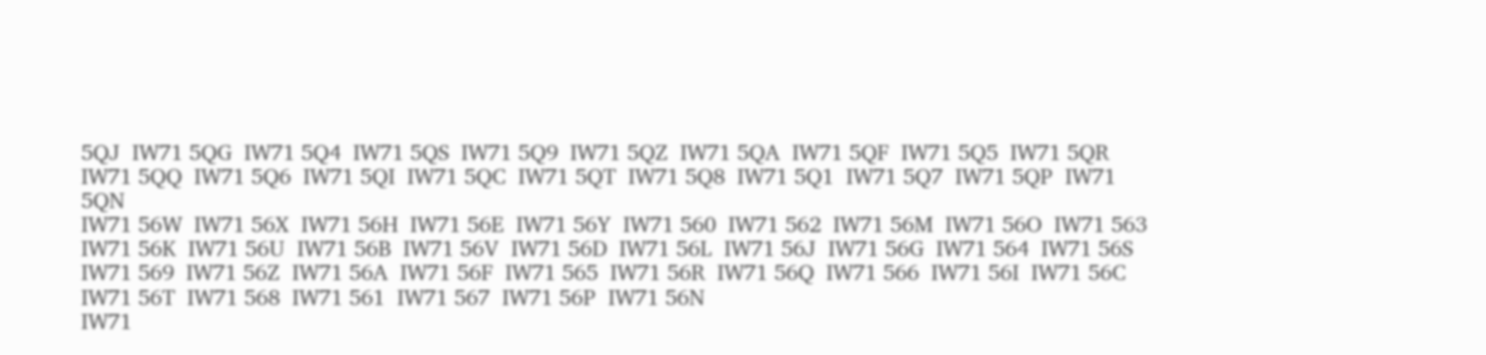5QJ  IW71 5QG  IW71 5Q4  IW71 5QS  IW71 5Q9  IW71 5QZ  IW71 5QA  IW71 5QF  IW71 5Q5  IW71 5QR  IW71 5QQ  IW71 5Q6  IW71 5QI  IW71 5QC  IW71 5QT  IW71 5Q8  IW71 5Q1  IW71 5Q7  IW71 5QP  IW71 5QN
IW71 56W  IW71 56X  IW71 56H  IW71 56E  IW71 56Y  IW71 560  IW71 562  IW71 56M  IW71 56O  IW71 563  IW71 56K  IW71 56U  IW71 56B  IW71 56V  IW71 56D  IW71 56L  IW71 56J  IW71 56G  IW71 564  IW71 56S  IW71 569  IW71 56Z  IW71 56A  IW71 56F  IW71 565  IW71 56R  IW71 56Q  IW71 566  IW71 56I  IW71 56C  IW71 56T  IW71 568  IW71 561  IW71 567  IW71 56P  IW71 56N
IW71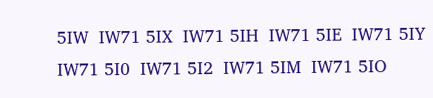5IW  IW71 5IX  IW71 5IH  IW71 5IE  IW71 5IY  IW71 5I0  IW71 5I2  IW71 5IM  IW71 5IO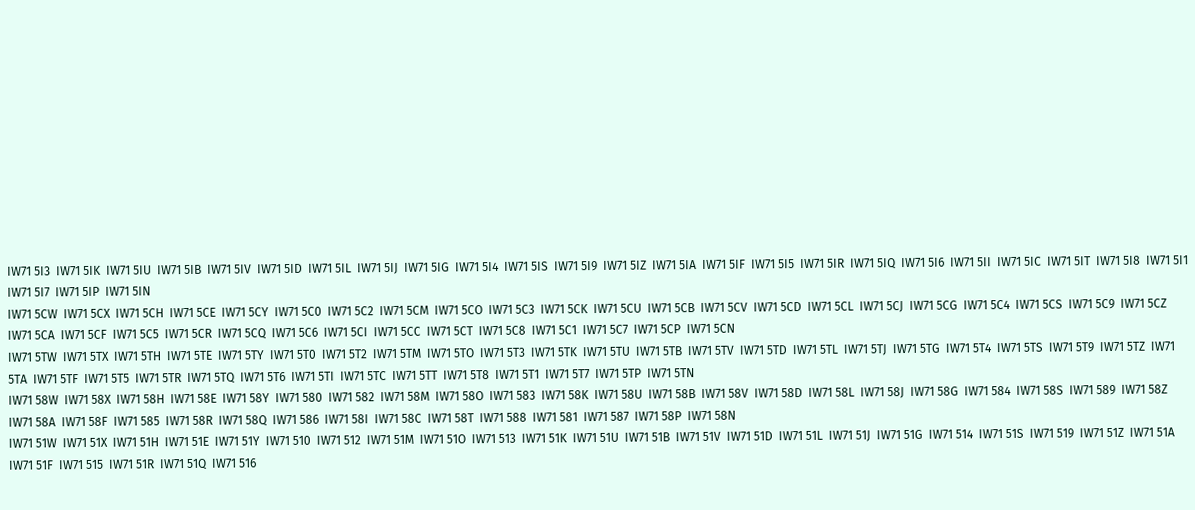IW71 5I3  IW71 5IK  IW71 5IU  IW71 5IB  IW71 5IV  IW71 5ID  IW71 5IL  IW71 5IJ  IW71 5IG  IW71 5I4  IW71 5IS  IW71 5I9  IW71 5IZ  IW71 5IA  IW71 5IF  IW71 5I5  IW71 5IR  IW71 5IQ  IW71 5I6  IW71 5II  IW71 5IC  IW71 5IT  IW71 5I8  IW71 5I1  IW71 5I7  IW71 5IP  IW71 5IN
IW71 5CW  IW71 5CX  IW71 5CH  IW71 5CE  IW71 5CY  IW71 5C0  IW71 5C2  IW71 5CM  IW71 5CO  IW71 5C3  IW71 5CK  IW71 5CU  IW71 5CB  IW71 5CV  IW71 5CD  IW71 5CL  IW71 5CJ  IW71 5CG  IW71 5C4  IW71 5CS  IW71 5C9  IW71 5CZ  IW71 5CA  IW71 5CF  IW71 5C5  IW71 5CR  IW71 5CQ  IW71 5C6  IW71 5CI  IW71 5CC  IW71 5CT  IW71 5C8  IW71 5C1  IW71 5C7  IW71 5CP  IW71 5CN
IW71 5TW  IW71 5TX  IW71 5TH  IW71 5TE  IW71 5TY  IW71 5T0  IW71 5T2  IW71 5TM  IW71 5TO  IW71 5T3  IW71 5TK  IW71 5TU  IW71 5TB  IW71 5TV  IW71 5TD  IW71 5TL  IW71 5TJ  IW71 5TG  IW71 5T4  IW71 5TS  IW71 5T9  IW71 5TZ  IW71 5TA  IW71 5TF  IW71 5T5  IW71 5TR  IW71 5TQ  IW71 5T6  IW71 5TI  IW71 5TC  IW71 5TT  IW71 5T8  IW71 5T1  IW71 5T7  IW71 5TP  IW71 5TN
IW71 58W  IW71 58X  IW71 58H  IW71 58E  IW71 58Y  IW71 580  IW71 582  IW71 58M  IW71 58O  IW71 583  IW71 58K  IW71 58U  IW71 58B  IW71 58V  IW71 58D  IW71 58L  IW71 58J  IW71 58G  IW71 584  IW71 58S  IW71 589  IW71 58Z  IW71 58A  IW71 58F  IW71 585  IW71 58R  IW71 58Q  IW71 586  IW71 58I  IW71 58C  IW71 58T  IW71 588  IW71 581  IW71 587  IW71 58P  IW71 58N
IW71 51W  IW71 51X  IW71 51H  IW71 51E  IW71 51Y  IW71 510  IW71 512  IW71 51M  IW71 51O  IW71 513  IW71 51K  IW71 51U  IW71 51B  IW71 51V  IW71 51D  IW71 51L  IW71 51J  IW71 51G  IW71 514  IW71 51S  IW71 519  IW71 51Z  IW71 51A  IW71 51F  IW71 515  IW71 51R  IW71 51Q  IW71 516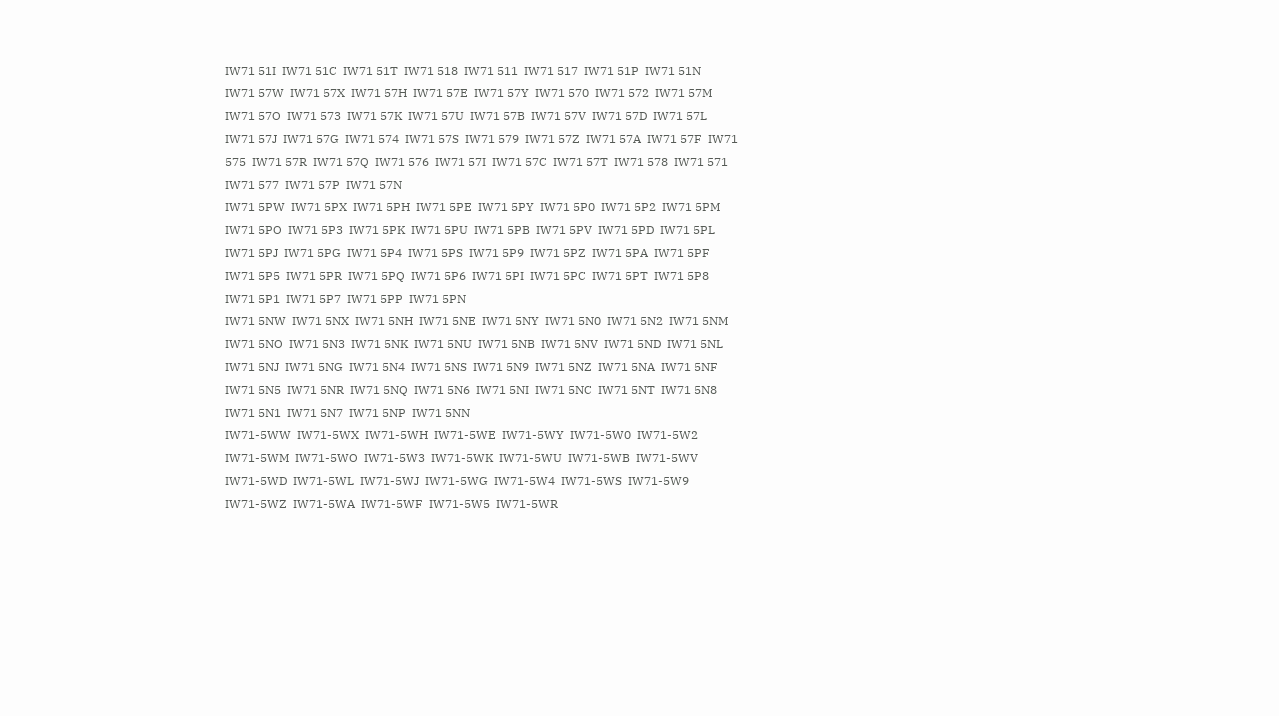IW71 51I  IW71 51C  IW71 51T  IW71 518  IW71 511  IW71 517  IW71 51P  IW71 51N
IW71 57W  IW71 57X  IW71 57H  IW71 57E  IW71 57Y  IW71 570  IW71 572  IW71 57M  IW71 57O  IW71 573  IW71 57K  IW71 57U  IW71 57B  IW71 57V  IW71 57D  IW71 57L  IW71 57J  IW71 57G  IW71 574  IW71 57S  IW71 579  IW71 57Z  IW71 57A  IW71 57F  IW71 575  IW71 57R  IW71 57Q  IW71 576  IW71 57I  IW71 57C  IW71 57T  IW71 578  IW71 571  IW71 577  IW71 57P  IW71 57N
IW71 5PW  IW71 5PX  IW71 5PH  IW71 5PE  IW71 5PY  IW71 5P0  IW71 5P2  IW71 5PM  IW71 5PO  IW71 5P3  IW71 5PK  IW71 5PU  IW71 5PB  IW71 5PV  IW71 5PD  IW71 5PL  IW71 5PJ  IW71 5PG  IW71 5P4  IW71 5PS  IW71 5P9  IW71 5PZ  IW71 5PA  IW71 5PF  IW71 5P5  IW71 5PR  IW71 5PQ  IW71 5P6  IW71 5PI  IW71 5PC  IW71 5PT  IW71 5P8  IW71 5P1  IW71 5P7  IW71 5PP  IW71 5PN
IW71 5NW  IW71 5NX  IW71 5NH  IW71 5NE  IW71 5NY  IW71 5N0  IW71 5N2  IW71 5NM  IW71 5NO  IW71 5N3  IW71 5NK  IW71 5NU  IW71 5NB  IW71 5NV  IW71 5ND  IW71 5NL  IW71 5NJ  IW71 5NG  IW71 5N4  IW71 5NS  IW71 5N9  IW71 5NZ  IW71 5NA  IW71 5NF  IW71 5N5  IW71 5NR  IW71 5NQ  IW71 5N6  IW71 5NI  IW71 5NC  IW71 5NT  IW71 5N8  IW71 5N1  IW71 5N7  IW71 5NP  IW71 5NN
IW71-5WW  IW71-5WX  IW71-5WH  IW71-5WE  IW71-5WY  IW71-5W0  IW71-5W2  IW71-5WM  IW71-5WO  IW71-5W3  IW71-5WK  IW71-5WU  IW71-5WB  IW71-5WV  IW71-5WD  IW71-5WL  IW71-5WJ  IW71-5WG  IW71-5W4  IW71-5WS  IW71-5W9  IW71-5WZ  IW71-5WA  IW71-5WF  IW71-5W5  IW71-5WR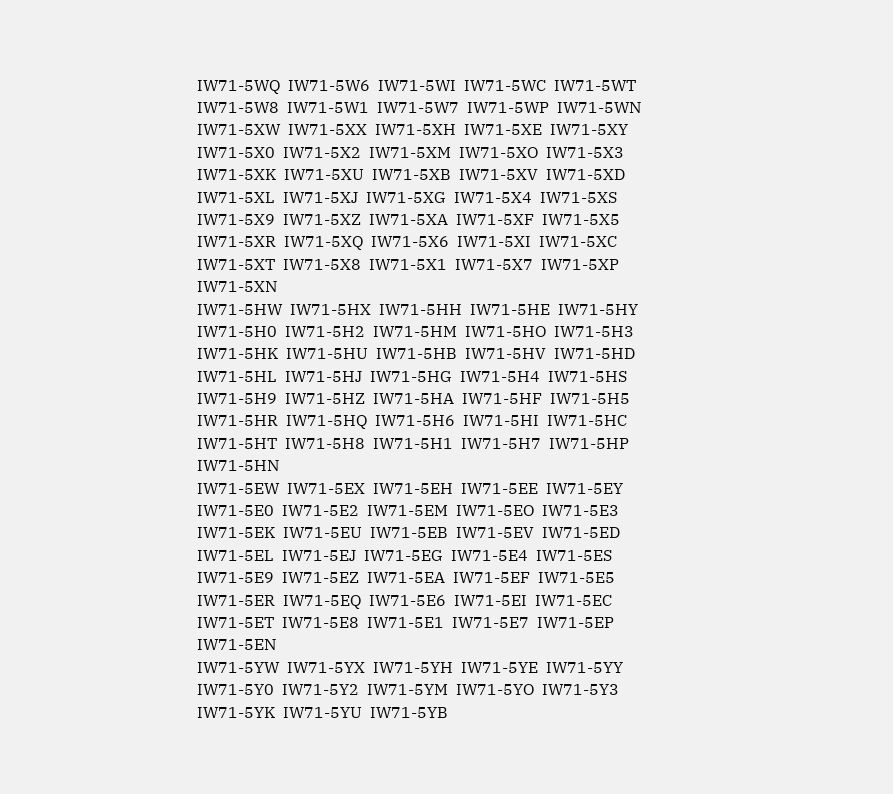IW71-5WQ  IW71-5W6  IW71-5WI  IW71-5WC  IW71-5WT  IW71-5W8  IW71-5W1  IW71-5W7  IW71-5WP  IW71-5WN
IW71-5XW  IW71-5XX  IW71-5XH  IW71-5XE  IW71-5XY  IW71-5X0  IW71-5X2  IW71-5XM  IW71-5XO  IW71-5X3  IW71-5XK  IW71-5XU  IW71-5XB  IW71-5XV  IW71-5XD  IW71-5XL  IW71-5XJ  IW71-5XG  IW71-5X4  IW71-5XS  IW71-5X9  IW71-5XZ  IW71-5XA  IW71-5XF  IW71-5X5  IW71-5XR  IW71-5XQ  IW71-5X6  IW71-5XI  IW71-5XC  IW71-5XT  IW71-5X8  IW71-5X1  IW71-5X7  IW71-5XP  IW71-5XN
IW71-5HW  IW71-5HX  IW71-5HH  IW71-5HE  IW71-5HY  IW71-5H0  IW71-5H2  IW71-5HM  IW71-5HO  IW71-5H3  IW71-5HK  IW71-5HU  IW71-5HB  IW71-5HV  IW71-5HD  IW71-5HL  IW71-5HJ  IW71-5HG  IW71-5H4  IW71-5HS  IW71-5H9  IW71-5HZ  IW71-5HA  IW71-5HF  IW71-5H5  IW71-5HR  IW71-5HQ  IW71-5H6  IW71-5HI  IW71-5HC  IW71-5HT  IW71-5H8  IW71-5H1  IW71-5H7  IW71-5HP  IW71-5HN
IW71-5EW  IW71-5EX  IW71-5EH  IW71-5EE  IW71-5EY  IW71-5E0  IW71-5E2  IW71-5EM  IW71-5EO  IW71-5E3  IW71-5EK  IW71-5EU  IW71-5EB  IW71-5EV  IW71-5ED  IW71-5EL  IW71-5EJ  IW71-5EG  IW71-5E4  IW71-5ES  IW71-5E9  IW71-5EZ  IW71-5EA  IW71-5EF  IW71-5E5  IW71-5ER  IW71-5EQ  IW71-5E6  IW71-5EI  IW71-5EC  IW71-5ET  IW71-5E8  IW71-5E1  IW71-5E7  IW71-5EP  IW71-5EN
IW71-5YW  IW71-5YX  IW71-5YH  IW71-5YE  IW71-5YY  IW71-5Y0  IW71-5Y2  IW71-5YM  IW71-5YO  IW71-5Y3  IW71-5YK  IW71-5YU  IW71-5YB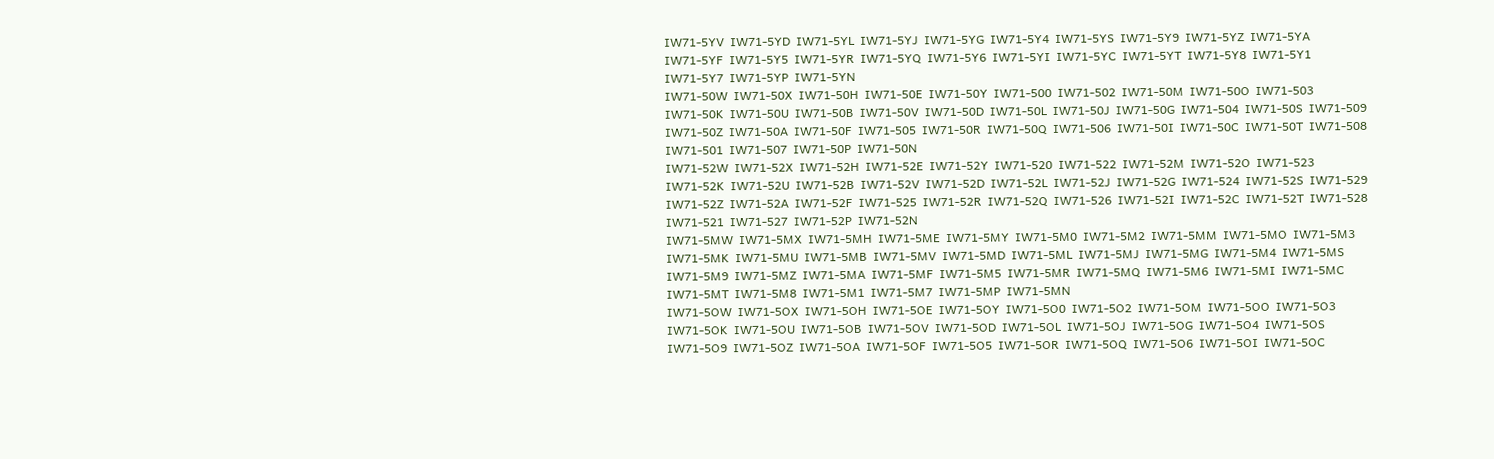IW71-5YV  IW71-5YD  IW71-5YL  IW71-5YJ  IW71-5YG  IW71-5Y4  IW71-5YS  IW71-5Y9  IW71-5YZ  IW71-5YA  IW71-5YF  IW71-5Y5  IW71-5YR  IW71-5YQ  IW71-5Y6  IW71-5YI  IW71-5YC  IW71-5YT  IW71-5Y8  IW71-5Y1  IW71-5Y7  IW71-5YP  IW71-5YN
IW71-50W  IW71-50X  IW71-50H  IW71-50E  IW71-50Y  IW71-500  IW71-502  IW71-50M  IW71-50O  IW71-503  IW71-50K  IW71-50U  IW71-50B  IW71-50V  IW71-50D  IW71-50L  IW71-50J  IW71-50G  IW71-504  IW71-50S  IW71-509  IW71-50Z  IW71-50A  IW71-50F  IW71-505  IW71-50R  IW71-50Q  IW71-506  IW71-50I  IW71-50C  IW71-50T  IW71-508  IW71-501  IW71-507  IW71-50P  IW71-50N
IW71-52W  IW71-52X  IW71-52H  IW71-52E  IW71-52Y  IW71-520  IW71-522  IW71-52M  IW71-52O  IW71-523  IW71-52K  IW71-52U  IW71-52B  IW71-52V  IW71-52D  IW71-52L  IW71-52J  IW71-52G  IW71-524  IW71-52S  IW71-529  IW71-52Z  IW71-52A  IW71-52F  IW71-525  IW71-52R  IW71-52Q  IW71-526  IW71-52I  IW71-52C  IW71-52T  IW71-528  IW71-521  IW71-527  IW71-52P  IW71-52N
IW71-5MW  IW71-5MX  IW71-5MH  IW71-5ME  IW71-5MY  IW71-5M0  IW71-5M2  IW71-5MM  IW71-5MO  IW71-5M3  IW71-5MK  IW71-5MU  IW71-5MB  IW71-5MV  IW71-5MD  IW71-5ML  IW71-5MJ  IW71-5MG  IW71-5M4  IW71-5MS  IW71-5M9  IW71-5MZ  IW71-5MA  IW71-5MF  IW71-5M5  IW71-5MR  IW71-5MQ  IW71-5M6  IW71-5MI  IW71-5MC  IW71-5MT  IW71-5M8  IW71-5M1  IW71-5M7  IW71-5MP  IW71-5MN
IW71-5OW  IW71-5OX  IW71-5OH  IW71-5OE  IW71-5OY  IW71-5O0  IW71-5O2  IW71-5OM  IW71-5OO  IW71-5O3  IW71-5OK  IW71-5OU  IW71-5OB  IW71-5OV  IW71-5OD  IW71-5OL  IW71-5OJ  IW71-5OG  IW71-5O4  IW71-5OS  IW71-5O9  IW71-5OZ  IW71-5OA  IW71-5OF  IW71-5O5  IW71-5OR  IW71-5OQ  IW71-5O6  IW71-5OI  IW71-5OC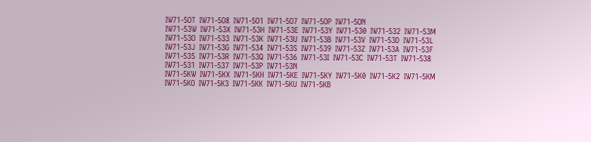IW71-5OT  IW71-5O8  IW71-5O1  IW71-5O7  IW71-5OP  IW71-5ON
IW71-53W  IW71-53X  IW71-53H  IW71-53E  IW71-53Y  IW71-530  IW71-532  IW71-53M  IW71-53O  IW71-533  IW71-53K  IW71-53U  IW71-53B  IW71-53V  IW71-53D  IW71-53L  IW71-53J  IW71-53G  IW71-534  IW71-53S  IW71-539  IW71-53Z  IW71-53A  IW71-53F  IW71-535  IW71-53R  IW71-53Q  IW71-536  IW71-53I  IW71-53C  IW71-53T  IW71-538  IW71-531  IW71-537  IW71-53P  IW71-53N
IW71-5KW  IW71-5KX  IW71-5KH  IW71-5KE  IW71-5KY  IW71-5K0  IW71-5K2  IW71-5KM  IW71-5KO  IW71-5K3  IW71-5KK  IW71-5KU  IW71-5KB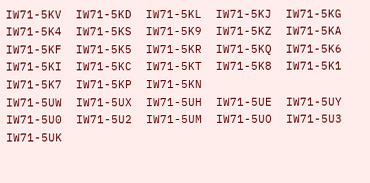IW71-5KV  IW71-5KD  IW71-5KL  IW71-5KJ  IW71-5KG  IW71-5K4  IW71-5KS  IW71-5K9  IW71-5KZ  IW71-5KA  IW71-5KF  IW71-5K5  IW71-5KR  IW71-5KQ  IW71-5K6  IW71-5KI  IW71-5KC  IW71-5KT  IW71-5K8  IW71-5K1  IW71-5K7  IW71-5KP  IW71-5KN
IW71-5UW  IW71-5UX  IW71-5UH  IW71-5UE  IW71-5UY  IW71-5U0  IW71-5U2  IW71-5UM  IW71-5UO  IW71-5U3  IW71-5UK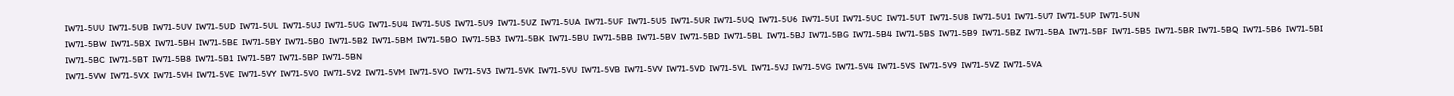IW71-5UU  IW71-5UB  IW71-5UV  IW71-5UD  IW71-5UL  IW71-5UJ  IW71-5UG  IW71-5U4  IW71-5US  IW71-5U9  IW71-5UZ  IW71-5UA  IW71-5UF  IW71-5U5  IW71-5UR  IW71-5UQ  IW71-5U6  IW71-5UI  IW71-5UC  IW71-5UT  IW71-5U8  IW71-5U1  IW71-5U7  IW71-5UP  IW71-5UN
IW71-5BW  IW71-5BX  IW71-5BH  IW71-5BE  IW71-5BY  IW71-5B0  IW71-5B2  IW71-5BM  IW71-5BO  IW71-5B3  IW71-5BK  IW71-5BU  IW71-5BB  IW71-5BV  IW71-5BD  IW71-5BL  IW71-5BJ  IW71-5BG  IW71-5B4  IW71-5BS  IW71-5B9  IW71-5BZ  IW71-5BA  IW71-5BF  IW71-5B5  IW71-5BR  IW71-5BQ  IW71-5B6  IW71-5BI  IW71-5BC  IW71-5BT  IW71-5B8  IW71-5B1  IW71-5B7  IW71-5BP  IW71-5BN
IW71-5VW  IW71-5VX  IW71-5VH  IW71-5VE  IW71-5VY  IW71-5V0  IW71-5V2  IW71-5VM  IW71-5VO  IW71-5V3  IW71-5VK  IW71-5VU  IW71-5VB  IW71-5VV  IW71-5VD  IW71-5VL  IW71-5VJ  IW71-5VG  IW71-5V4  IW71-5VS  IW71-5V9  IW71-5VZ  IW71-5VA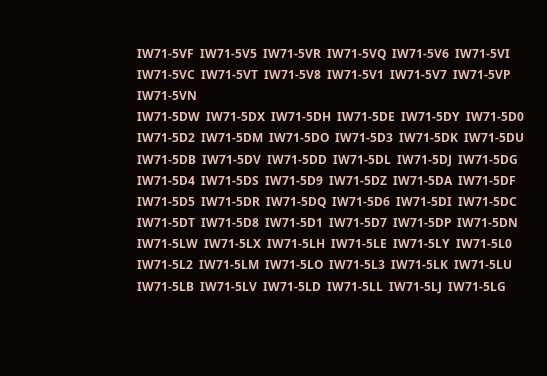IW71-5VF  IW71-5V5  IW71-5VR  IW71-5VQ  IW71-5V6  IW71-5VI  IW71-5VC  IW71-5VT  IW71-5V8  IW71-5V1  IW71-5V7  IW71-5VP  IW71-5VN
IW71-5DW  IW71-5DX  IW71-5DH  IW71-5DE  IW71-5DY  IW71-5D0  IW71-5D2  IW71-5DM  IW71-5DO  IW71-5D3  IW71-5DK  IW71-5DU  IW71-5DB  IW71-5DV  IW71-5DD  IW71-5DL  IW71-5DJ  IW71-5DG  IW71-5D4  IW71-5DS  IW71-5D9  IW71-5DZ  IW71-5DA  IW71-5DF  IW71-5D5  IW71-5DR  IW71-5DQ  IW71-5D6  IW71-5DI  IW71-5DC  IW71-5DT  IW71-5D8  IW71-5D1  IW71-5D7  IW71-5DP  IW71-5DN
IW71-5LW  IW71-5LX  IW71-5LH  IW71-5LE  IW71-5LY  IW71-5L0  IW71-5L2  IW71-5LM  IW71-5LO  IW71-5L3  IW71-5LK  IW71-5LU  IW71-5LB  IW71-5LV  IW71-5LD  IW71-5LL  IW71-5LJ  IW71-5LG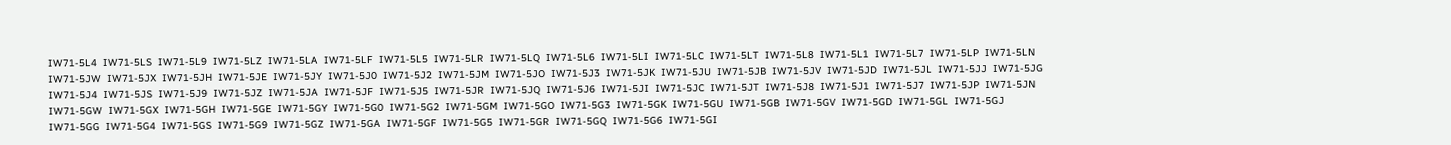IW71-5L4  IW71-5LS  IW71-5L9  IW71-5LZ  IW71-5LA  IW71-5LF  IW71-5L5  IW71-5LR  IW71-5LQ  IW71-5L6  IW71-5LI  IW71-5LC  IW71-5LT  IW71-5L8  IW71-5L1  IW71-5L7  IW71-5LP  IW71-5LN
IW71-5JW  IW71-5JX  IW71-5JH  IW71-5JE  IW71-5JY  IW71-5J0  IW71-5J2  IW71-5JM  IW71-5JO  IW71-5J3  IW71-5JK  IW71-5JU  IW71-5JB  IW71-5JV  IW71-5JD  IW71-5JL  IW71-5JJ  IW71-5JG  IW71-5J4  IW71-5JS  IW71-5J9  IW71-5JZ  IW71-5JA  IW71-5JF  IW71-5J5  IW71-5JR  IW71-5JQ  IW71-5J6  IW71-5JI  IW71-5JC  IW71-5JT  IW71-5J8  IW71-5J1  IW71-5J7  IW71-5JP  IW71-5JN
IW71-5GW  IW71-5GX  IW71-5GH  IW71-5GE  IW71-5GY  IW71-5G0  IW71-5G2  IW71-5GM  IW71-5GO  IW71-5G3  IW71-5GK  IW71-5GU  IW71-5GB  IW71-5GV  IW71-5GD  IW71-5GL  IW71-5GJ  IW71-5GG  IW71-5G4  IW71-5GS  IW71-5G9  IW71-5GZ  IW71-5GA  IW71-5GF  IW71-5G5  IW71-5GR  IW71-5GQ  IW71-5G6  IW71-5GI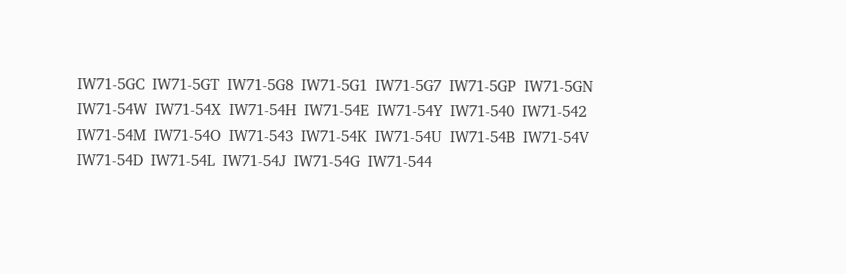IW71-5GC  IW71-5GT  IW71-5G8  IW71-5G1  IW71-5G7  IW71-5GP  IW71-5GN
IW71-54W  IW71-54X  IW71-54H  IW71-54E  IW71-54Y  IW71-540  IW71-542  IW71-54M  IW71-54O  IW71-543  IW71-54K  IW71-54U  IW71-54B  IW71-54V  IW71-54D  IW71-54L  IW71-54J  IW71-54G  IW71-544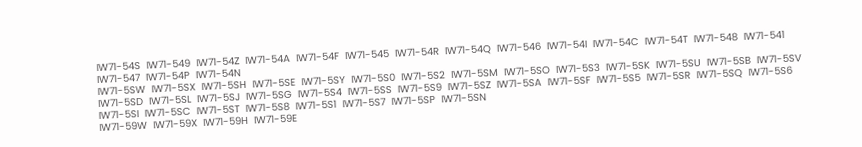IW71-54S  IW71-549  IW71-54Z  IW71-54A  IW71-54F  IW71-545  IW71-54R  IW71-54Q  IW71-546  IW71-54I  IW71-54C  IW71-54T  IW71-548  IW71-541  IW71-547  IW71-54P  IW71-54N
IW71-5SW  IW71-5SX  IW71-5SH  IW71-5SE  IW71-5SY  IW71-5S0  IW71-5S2  IW71-5SM  IW71-5SO  IW71-5S3  IW71-5SK  IW71-5SU  IW71-5SB  IW71-5SV  IW71-5SD  IW71-5SL  IW71-5SJ  IW71-5SG  IW71-5S4  IW71-5SS  IW71-5S9  IW71-5SZ  IW71-5SA  IW71-5SF  IW71-5S5  IW71-5SR  IW71-5SQ  IW71-5S6  IW71-5SI  IW71-5SC  IW71-5ST  IW71-5S8  IW71-5S1  IW71-5S7  IW71-5SP  IW71-5SN
IW71-59W  IW71-59X  IW71-59H  IW71-59E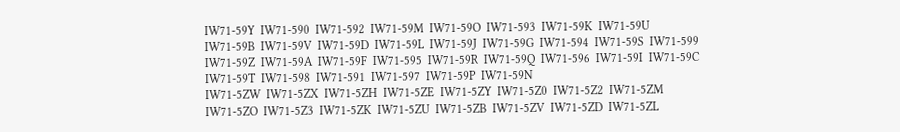IW71-59Y  IW71-590  IW71-592  IW71-59M  IW71-59O  IW71-593  IW71-59K  IW71-59U  IW71-59B  IW71-59V  IW71-59D  IW71-59L  IW71-59J  IW71-59G  IW71-594  IW71-59S  IW71-599  IW71-59Z  IW71-59A  IW71-59F  IW71-595  IW71-59R  IW71-59Q  IW71-596  IW71-59I  IW71-59C  IW71-59T  IW71-598  IW71-591  IW71-597  IW71-59P  IW71-59N
IW71-5ZW  IW71-5ZX  IW71-5ZH  IW71-5ZE  IW71-5ZY  IW71-5Z0  IW71-5Z2  IW71-5ZM  IW71-5ZO  IW71-5Z3  IW71-5ZK  IW71-5ZU  IW71-5ZB  IW71-5ZV  IW71-5ZD  IW71-5ZL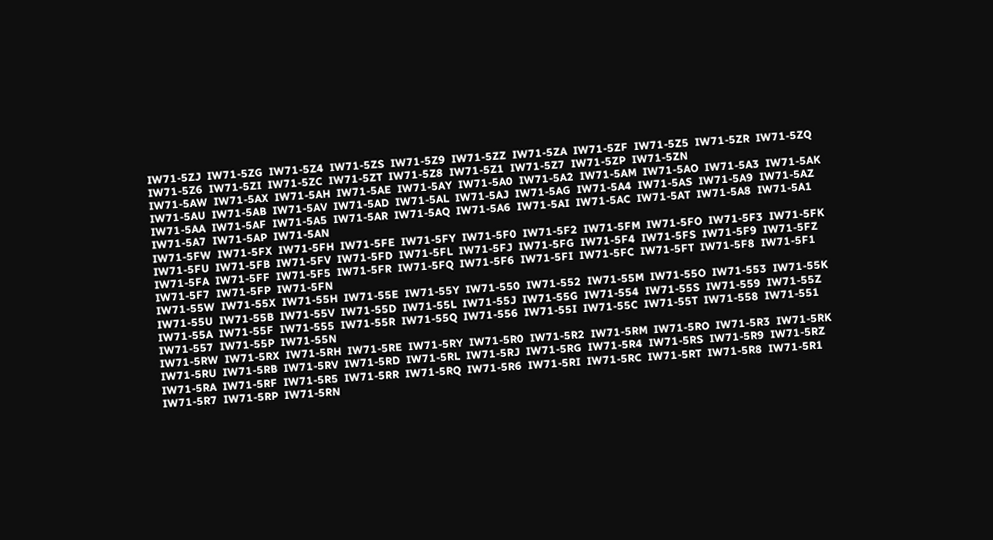IW71-5ZJ  IW71-5ZG  IW71-5Z4  IW71-5ZS  IW71-5Z9  IW71-5ZZ  IW71-5ZA  IW71-5ZF  IW71-5Z5  IW71-5ZR  IW71-5ZQ  IW71-5Z6  IW71-5ZI  IW71-5ZC  IW71-5ZT  IW71-5Z8  IW71-5Z1  IW71-5Z7  IW71-5ZP  IW71-5ZN
IW71-5AW  IW71-5AX  IW71-5AH  IW71-5AE  IW71-5AY  IW71-5A0  IW71-5A2  IW71-5AM  IW71-5AO  IW71-5A3  IW71-5AK  IW71-5AU  IW71-5AB  IW71-5AV  IW71-5AD  IW71-5AL  IW71-5AJ  IW71-5AG  IW71-5A4  IW71-5AS  IW71-5A9  IW71-5AZ  IW71-5AA  IW71-5AF  IW71-5A5  IW71-5AR  IW71-5AQ  IW71-5A6  IW71-5AI  IW71-5AC  IW71-5AT  IW71-5A8  IW71-5A1  IW71-5A7  IW71-5AP  IW71-5AN
IW71-5FW  IW71-5FX  IW71-5FH  IW71-5FE  IW71-5FY  IW71-5F0  IW71-5F2  IW71-5FM  IW71-5FO  IW71-5F3  IW71-5FK  IW71-5FU  IW71-5FB  IW71-5FV  IW71-5FD  IW71-5FL  IW71-5FJ  IW71-5FG  IW71-5F4  IW71-5FS  IW71-5F9  IW71-5FZ  IW71-5FA  IW71-5FF  IW71-5F5  IW71-5FR  IW71-5FQ  IW71-5F6  IW71-5FI  IW71-5FC  IW71-5FT  IW71-5F8  IW71-5F1  IW71-5F7  IW71-5FP  IW71-5FN
IW71-55W  IW71-55X  IW71-55H  IW71-55E  IW71-55Y  IW71-550  IW71-552  IW71-55M  IW71-55O  IW71-553  IW71-55K  IW71-55U  IW71-55B  IW71-55V  IW71-55D  IW71-55L  IW71-55J  IW71-55G  IW71-554  IW71-55S  IW71-559  IW71-55Z  IW71-55A  IW71-55F  IW71-555  IW71-55R  IW71-55Q  IW71-556  IW71-55I  IW71-55C  IW71-55T  IW71-558  IW71-551  IW71-557  IW71-55P  IW71-55N
IW71-5RW  IW71-5RX  IW71-5RH  IW71-5RE  IW71-5RY  IW71-5R0  IW71-5R2  IW71-5RM  IW71-5RO  IW71-5R3  IW71-5RK  IW71-5RU  IW71-5RB  IW71-5RV  IW71-5RD  IW71-5RL  IW71-5RJ  IW71-5RG  IW71-5R4  IW71-5RS  IW71-5R9  IW71-5RZ  IW71-5RA  IW71-5RF  IW71-5R5  IW71-5RR  IW71-5RQ  IW71-5R6  IW71-5RI  IW71-5RC  IW71-5RT  IW71-5R8  IW71-5R1  IW71-5R7  IW71-5RP  IW71-5RN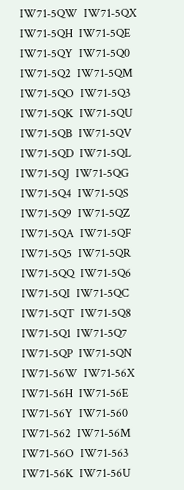IW71-5QW  IW71-5QX  IW71-5QH  IW71-5QE  IW71-5QY  IW71-5Q0  IW71-5Q2  IW71-5QM  IW71-5QO  IW71-5Q3  IW71-5QK  IW71-5QU  IW71-5QB  IW71-5QV  IW71-5QD  IW71-5QL  IW71-5QJ  IW71-5QG  IW71-5Q4  IW71-5QS  IW71-5Q9  IW71-5QZ  IW71-5QA  IW71-5QF  IW71-5Q5  IW71-5QR  IW71-5QQ  IW71-5Q6  IW71-5QI  IW71-5QC  IW71-5QT  IW71-5Q8  IW71-5Q1  IW71-5Q7  IW71-5QP  IW71-5QN
IW71-56W  IW71-56X  IW71-56H  IW71-56E  IW71-56Y  IW71-560  IW71-562  IW71-56M  IW71-56O  IW71-563  IW71-56K  IW71-56U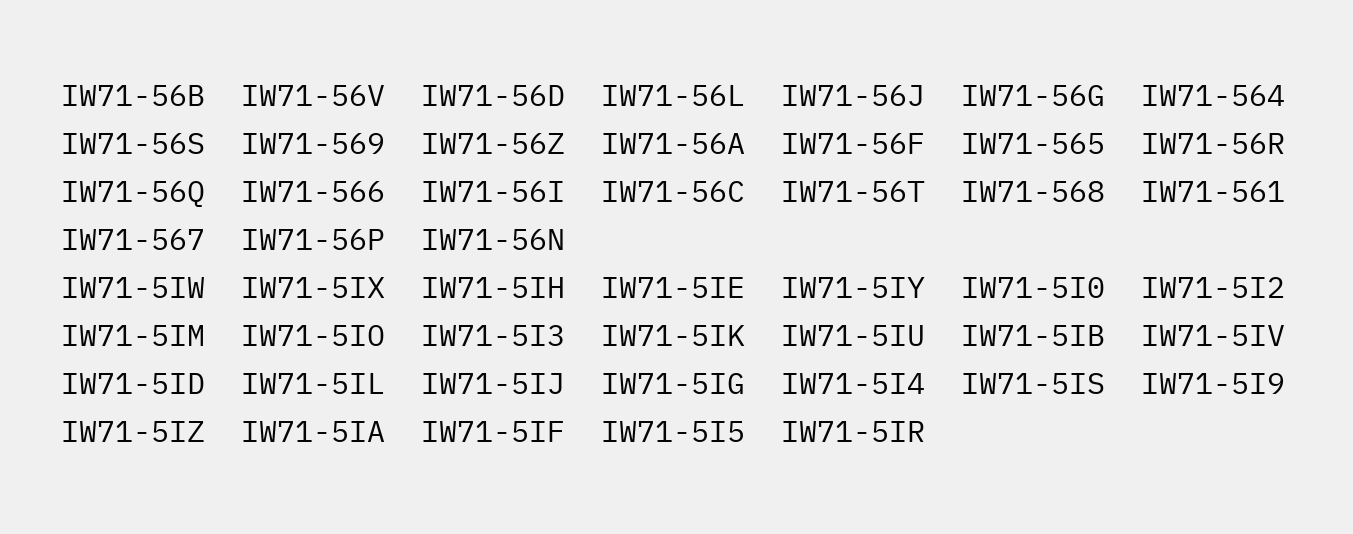IW71-56B  IW71-56V  IW71-56D  IW71-56L  IW71-56J  IW71-56G  IW71-564  IW71-56S  IW71-569  IW71-56Z  IW71-56A  IW71-56F  IW71-565  IW71-56R  IW71-56Q  IW71-566  IW71-56I  IW71-56C  IW71-56T  IW71-568  IW71-561  IW71-567  IW71-56P  IW71-56N
IW71-5IW  IW71-5IX  IW71-5IH  IW71-5IE  IW71-5IY  IW71-5I0  IW71-5I2  IW71-5IM  IW71-5IO  IW71-5I3  IW71-5IK  IW71-5IU  IW71-5IB  IW71-5IV  IW71-5ID  IW71-5IL  IW71-5IJ  IW71-5IG  IW71-5I4  IW71-5IS  IW71-5I9  IW71-5IZ  IW71-5IA  IW71-5IF  IW71-5I5  IW71-5IR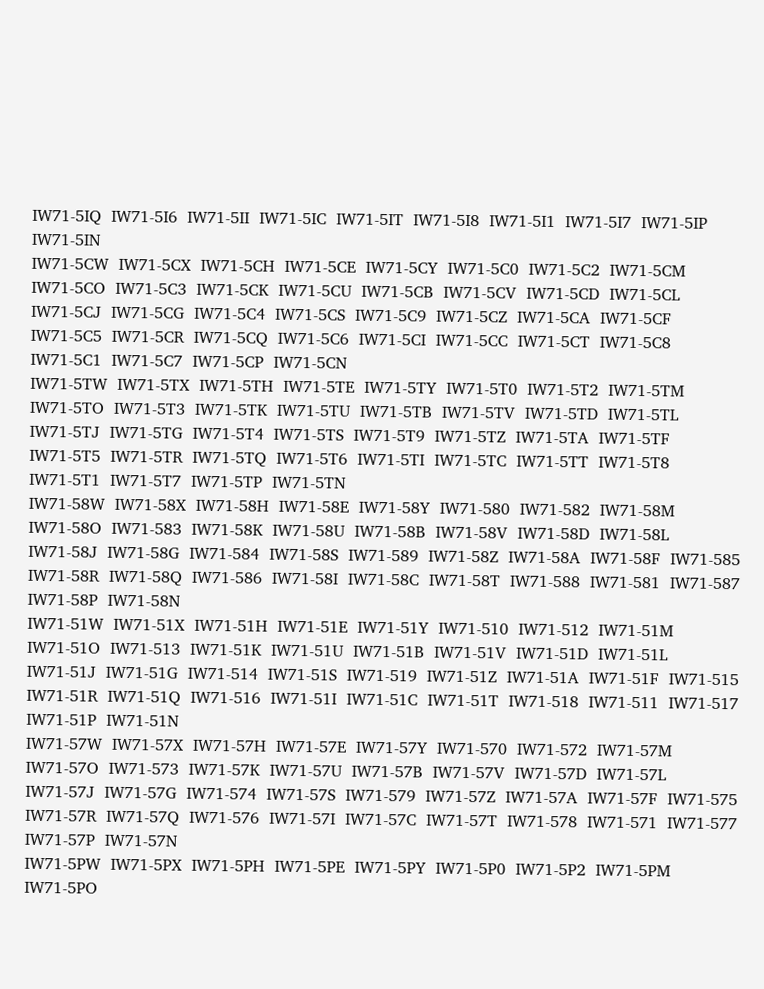IW71-5IQ  IW71-5I6  IW71-5II  IW71-5IC  IW71-5IT  IW71-5I8  IW71-5I1  IW71-5I7  IW71-5IP  IW71-5IN
IW71-5CW  IW71-5CX  IW71-5CH  IW71-5CE  IW71-5CY  IW71-5C0  IW71-5C2  IW71-5CM  IW71-5CO  IW71-5C3  IW71-5CK  IW71-5CU  IW71-5CB  IW71-5CV  IW71-5CD  IW71-5CL  IW71-5CJ  IW71-5CG  IW71-5C4  IW71-5CS  IW71-5C9  IW71-5CZ  IW71-5CA  IW71-5CF  IW71-5C5  IW71-5CR  IW71-5CQ  IW71-5C6  IW71-5CI  IW71-5CC  IW71-5CT  IW71-5C8  IW71-5C1  IW71-5C7  IW71-5CP  IW71-5CN
IW71-5TW  IW71-5TX  IW71-5TH  IW71-5TE  IW71-5TY  IW71-5T0  IW71-5T2  IW71-5TM  IW71-5TO  IW71-5T3  IW71-5TK  IW71-5TU  IW71-5TB  IW71-5TV  IW71-5TD  IW71-5TL  IW71-5TJ  IW71-5TG  IW71-5T4  IW71-5TS  IW71-5T9  IW71-5TZ  IW71-5TA  IW71-5TF  IW71-5T5  IW71-5TR  IW71-5TQ  IW71-5T6  IW71-5TI  IW71-5TC  IW71-5TT  IW71-5T8  IW71-5T1  IW71-5T7  IW71-5TP  IW71-5TN
IW71-58W  IW71-58X  IW71-58H  IW71-58E  IW71-58Y  IW71-580  IW71-582  IW71-58M  IW71-58O  IW71-583  IW71-58K  IW71-58U  IW71-58B  IW71-58V  IW71-58D  IW71-58L  IW71-58J  IW71-58G  IW71-584  IW71-58S  IW71-589  IW71-58Z  IW71-58A  IW71-58F  IW71-585  IW71-58R  IW71-58Q  IW71-586  IW71-58I  IW71-58C  IW71-58T  IW71-588  IW71-581  IW71-587  IW71-58P  IW71-58N
IW71-51W  IW71-51X  IW71-51H  IW71-51E  IW71-51Y  IW71-510  IW71-512  IW71-51M  IW71-51O  IW71-513  IW71-51K  IW71-51U  IW71-51B  IW71-51V  IW71-51D  IW71-51L  IW71-51J  IW71-51G  IW71-514  IW71-51S  IW71-519  IW71-51Z  IW71-51A  IW71-51F  IW71-515  IW71-51R  IW71-51Q  IW71-516  IW71-51I  IW71-51C  IW71-51T  IW71-518  IW71-511  IW71-517  IW71-51P  IW71-51N
IW71-57W  IW71-57X  IW71-57H  IW71-57E  IW71-57Y  IW71-570  IW71-572  IW71-57M  IW71-57O  IW71-573  IW71-57K  IW71-57U  IW71-57B  IW71-57V  IW71-57D  IW71-57L  IW71-57J  IW71-57G  IW71-574  IW71-57S  IW71-579  IW71-57Z  IW71-57A  IW71-57F  IW71-575  IW71-57R  IW71-57Q  IW71-576  IW71-57I  IW71-57C  IW71-57T  IW71-578  IW71-571  IW71-577  IW71-57P  IW71-57N
IW71-5PW  IW71-5PX  IW71-5PH  IW71-5PE  IW71-5PY  IW71-5P0  IW71-5P2  IW71-5PM  IW71-5PO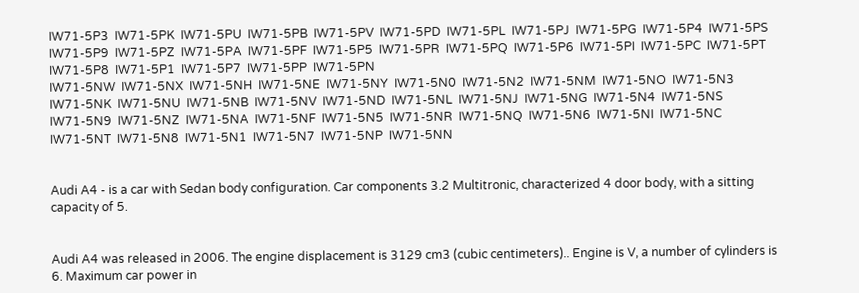IW71-5P3  IW71-5PK  IW71-5PU  IW71-5PB  IW71-5PV  IW71-5PD  IW71-5PL  IW71-5PJ  IW71-5PG  IW71-5P4  IW71-5PS  IW71-5P9  IW71-5PZ  IW71-5PA  IW71-5PF  IW71-5P5  IW71-5PR  IW71-5PQ  IW71-5P6  IW71-5PI  IW71-5PC  IW71-5PT  IW71-5P8  IW71-5P1  IW71-5P7  IW71-5PP  IW71-5PN
IW71-5NW  IW71-5NX  IW71-5NH  IW71-5NE  IW71-5NY  IW71-5N0  IW71-5N2  IW71-5NM  IW71-5NO  IW71-5N3  IW71-5NK  IW71-5NU  IW71-5NB  IW71-5NV  IW71-5ND  IW71-5NL  IW71-5NJ  IW71-5NG  IW71-5N4  IW71-5NS  IW71-5N9  IW71-5NZ  IW71-5NA  IW71-5NF  IW71-5N5  IW71-5NR  IW71-5NQ  IW71-5N6  IW71-5NI  IW71-5NC  IW71-5NT  IW71-5N8  IW71-5N1  IW71-5N7  IW71-5NP  IW71-5NN


Audi A4 - is a car with Sedan body configuration. Car components 3.2 Multitronic, characterized 4 door body, with a sitting capacity of 5.


Audi A4 was released in 2006. The engine displacement is 3129 cm3 (cubic centimeters).. Engine is V, a number of cylinders is 6. Maximum car power in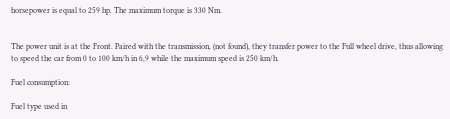horsepower is equal to 259 hp. The maximum torque is 330 Nm.


The power unit is at the Front. Paired with the transmission, (not found), they transfer power to the Full wheel drive, thus allowing to speed the car from 0 to 100 km/h in 6,9 while the maximum speed is 250 km/h.

Fuel consumption:

Fuel type used in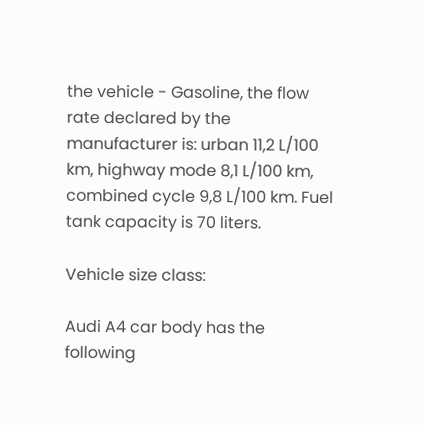the vehicle - Gasoline, the flow rate declared by the manufacturer is: urban 11,2 L/100 km, highway mode 8,1 L/100 km, combined cycle 9,8 L/100 km. Fuel tank capacity is 70 liters.

Vehicle size class:

Audi A4 car body has the following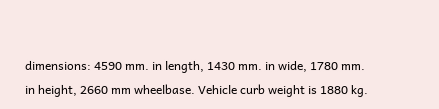dimensions: 4590 mm. in length, 1430 mm. in wide, 1780 mm. in height, 2660 mm wheelbase. Vehicle curb weight is 1880 kg.